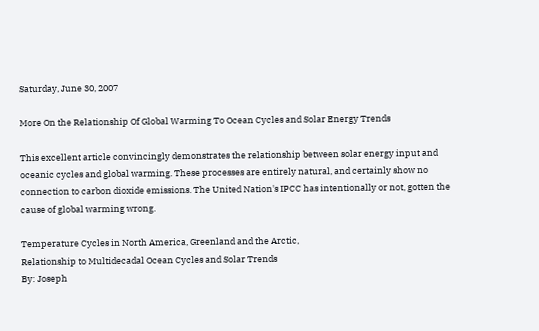Saturday, June 30, 2007

More On the Relationship Of Global Warming To Ocean Cycles and Solar Energy Trends

This excellent article convincingly demonstrates the relationship between solar energy input and oceanic cycles and global warming. These processes are entirely natural, and certainly show no connection to carbon dioxide emissions. The United Nation's IPCC has intentionally or not, gotten the cause of global warming wrong.

Temperature Cycles in North America, Greenland and the Arctic,
Relationship to Multidecadal Ocean Cycles and Solar Trends
By: Joseph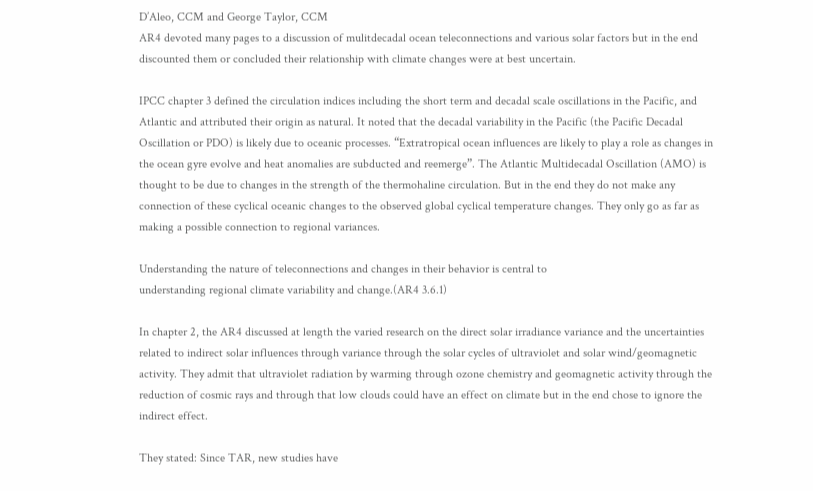D’Aleo, CCM and George Taylor, CCM
AR4 devoted many pages to a discussion of mulitdecadal ocean teleconnections and various solar factors but in the end discounted them or concluded their relationship with climate changes were at best uncertain.

IPCC chapter 3 defined the circulation indices including the short term and decadal scale oscillations in the Pacific, and Atlantic and attributed their origin as natural. It noted that the decadal variability in the Pacific (the Pacific Decadal Oscillation or PDO) is likely due to oceanic processes. “Extratropical ocean influences are likely to play a role as changes in the ocean gyre evolve and heat anomalies are subducted and reemerge”. The Atlantic Multidecadal Oscillation (AMO) is thought to be due to changes in the strength of the thermohaline circulation. But in the end they do not make any connection of these cyclical oceanic changes to the observed global cyclical temperature changes. They only go as far as making a possible connection to regional variances.

Understanding the nature of teleconnections and changes in their behavior is central to
understanding regional climate variability and change.(AR4 3.6.1)

In chapter 2, the AR4 discussed at length the varied research on the direct solar irradiance variance and the uncertainties related to indirect solar influences through variance through the solar cycles of ultraviolet and solar wind/geomagnetic activity. They admit that ultraviolet radiation by warming through ozone chemistry and geomagnetic activity through the reduction of cosmic rays and through that low clouds could have an effect on climate but in the end chose to ignore the indirect effect.

They stated: Since TAR, new studies have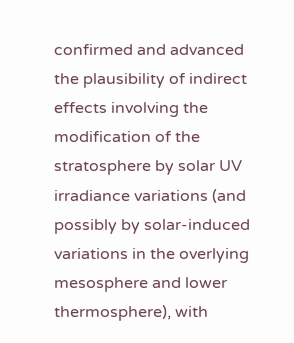confirmed and advanced the plausibility of indirect effects involving the modification of the stratosphere by solar UV irradiance variations (and possibly by solar-induced variations in the overlying mesosphere and lower thermosphere), with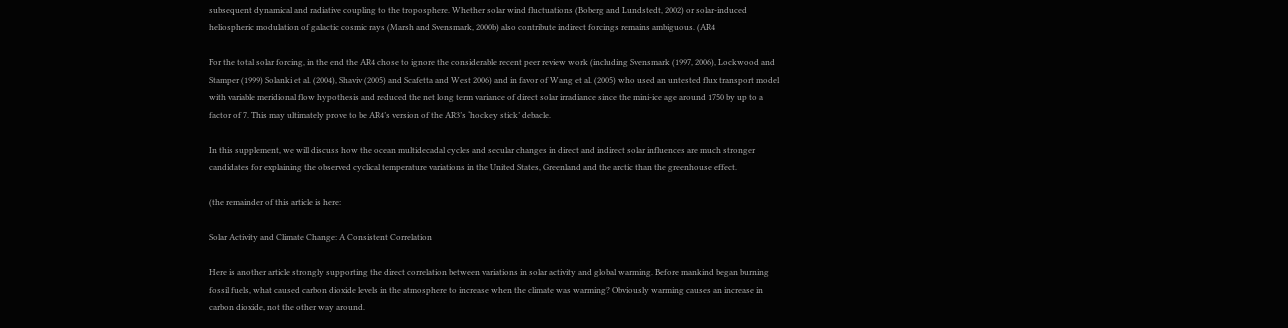subsequent dynamical and radiative coupling to the troposphere. Whether solar wind fluctuations (Boberg and Lundstedt, 2002) or solar-induced heliospheric modulation of galactic cosmic rays (Marsh and Svensmark, 2000b) also contribute indirect forcings remains ambiguous. (AR4

For the total solar forcing, in the end the AR4 chose to ignore the considerable recent peer review work (including Svensmark (1997, 2006), Lockwood and Stamper (1999) Solanki et al. (2004), Shaviv (2005) and Scafetta and West 2006) and in favor of Wang et al. (2005) who used an untested flux transport model with variable meridional flow hypothesis and reduced the net long term variance of direct solar irradiance since the mini-ice age around 1750 by up to a factor of 7. This may ultimately prove to be AR4’s version of the AR3’s ‘hockey stick’ debacle.

In this supplement, we will discuss how the ocean multidecadal cycles and secular changes in direct and indirect solar influences are much stronger candidates for explaining the observed cyclical temperature variations in the United States, Greenland and the arctic than the greenhouse effect.

(the remainder of this article is here:

Solar Activity and Climate Change: A Consistent Correlation

Here is another article strongly supporting the direct correlation between variations in solar activity and global warming. Before mankind began burning fossil fuels, what caused carbon dioxide levels in the atmosphere to increase when the climate was warming? Obviously warming causes an increase in carbon dioxide, not the other way around.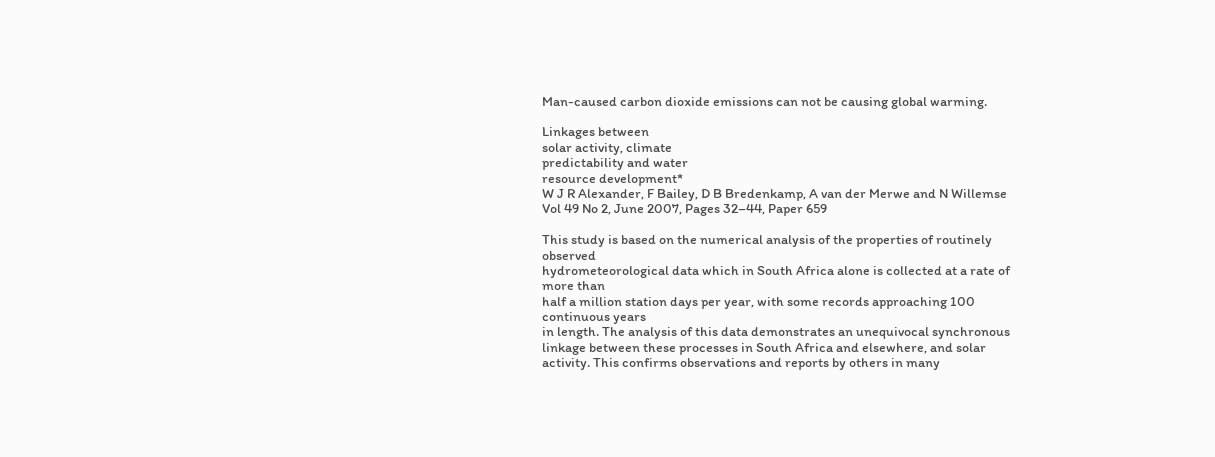Man-caused carbon dioxide emissions can not be causing global warming.

Linkages between
solar activity, climate
predictability and water
resource development*
W J R Alexander, F Bailey, D B Bredenkamp, A van der Merwe and N Willemse
Vol 49 No 2, June 2007, Pages 32–44, Paper 659

This study is based on the numerical analysis of the properties of routinely observed
hydrometeorological data which in South Africa alone is collected at a rate of more than
half a million station days per year, with some records approaching 100 continuous years
in length. The analysis of this data demonstrates an unequivocal synchronous linkage between these processes in South Africa and elsewhere, and solar activity. This confirms observations and reports by others in many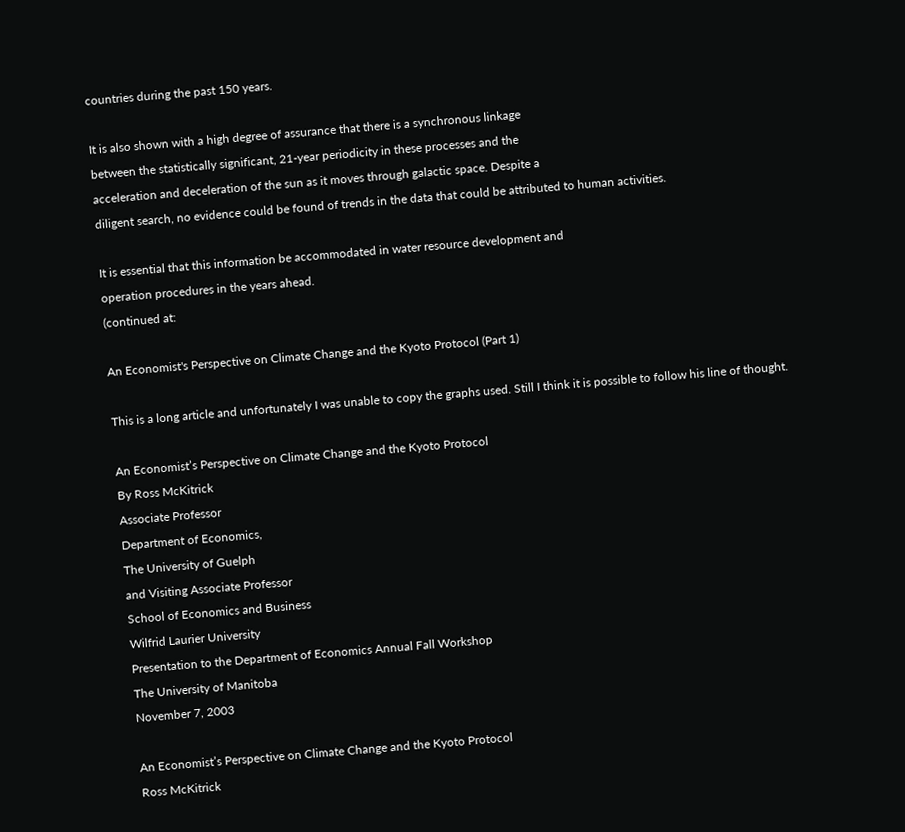countries during the past 150 years.

It is also shown with a high degree of assurance that there is a synchronous linkage
between the statistically significant, 21-year periodicity in these processes and the
acceleration and deceleration of the sun as it moves through galactic space. Despite a
diligent search, no evidence could be found of trends in the data that could be attributed to human activities.

It is essential that this information be accommodated in water resource development and
operation procedures in the years ahead.
(continued at:

An Economist's Perspective on Climate Change and the Kyoto Protocol (Part 1)

This is a long article and unfortunately I was unable to copy the graphs used. Still I think it is possible to follow his line of thought.

An Economist’s Perspective on Climate Change and the Kyoto Protocol
By Ross McKitrick
Associate Professor
Department of Economics,
The University of Guelph
and Visiting Associate Professor
School of Economics and Business
Wilfrid Laurier University
Presentation to the Department of Economics Annual Fall Workshop
The University of Manitoba
November 7, 2003

An Economist’s Perspective on Climate Change and the Kyoto Protocol
Ross McKitrick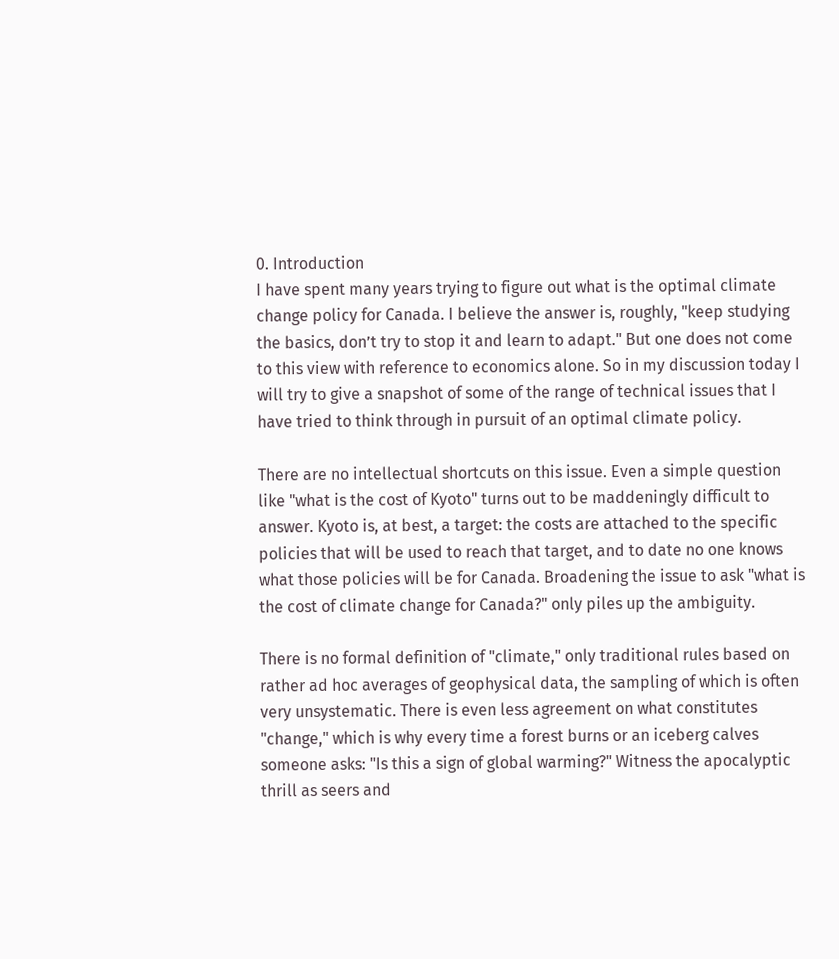0. Introduction
I have spent many years trying to figure out what is the optimal climate change policy for Canada. I believe the answer is, roughly, "keep studying the basics, don’t try to stop it and learn to adapt." But one does not come to this view with reference to economics alone. So in my discussion today I will try to give a snapshot of some of the range of technical issues that I have tried to think through in pursuit of an optimal climate policy.

There are no intellectual shortcuts on this issue. Even a simple question like "what is the cost of Kyoto" turns out to be maddeningly difficult to answer. Kyoto is, at best, a target: the costs are attached to the specific policies that will be used to reach that target, and to date no one knows what those policies will be for Canada. Broadening the issue to ask "what is the cost of climate change for Canada?" only piles up the ambiguity.

There is no formal definition of "climate," only traditional rules based on rather ad hoc averages of geophysical data, the sampling of which is often very unsystematic. There is even less agreement on what constitutes "change," which is why every time a forest burns or an iceberg calves someone asks: "Is this a sign of global warming?" Witness the apocalyptic thrill as seers and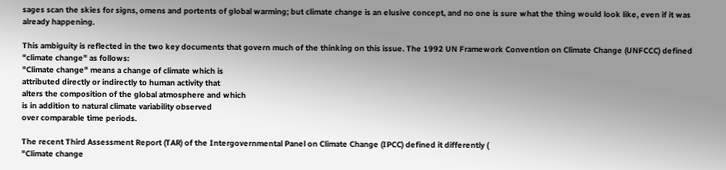sages scan the skies for signs, omens and portents of global warming; but climate change is an elusive concept, and no one is sure what the thing would look like, even if it was already happening.

This ambiguity is reflected in the two key documents that govern much of the thinking on this issue. The 1992 UN Framework Convention on Climate Change (UNFCCC) defined "climate change" as follows:
"Climate change" means a change of climate which is
attributed directly or indirectly to human activity that
alters the composition of the global atmosphere and which
is in addition to natural climate variability observed
over comparable time periods.

The recent Third Assessment Report (TAR) of the Intergovernmental Panel on Climate Change (IPCC) defined it differently (
"Climate change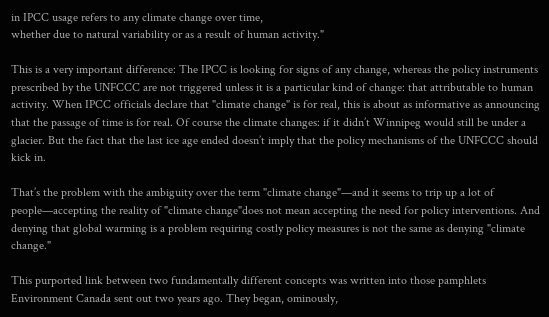in IPCC usage refers to any climate change over time,
whether due to natural variability or as a result of human activity."

This is a very important difference: The IPCC is looking for signs of any change, whereas the policy instruments prescribed by the UNFCCC are not triggered unless it is a particular kind of change: that attributable to human activity. When IPCC officials declare that "climate change" is for real, this is about as informative as announcing that the passage of time is for real. Of course the climate changes: if it didn’t Winnipeg would still be under a glacier. But the fact that the last ice age ended doesn’t imply that the policy mechanisms of the UNFCCC should kick in.

That’s the problem with the ambiguity over the term "climate change"—and it seems to trip up a lot of people—accepting the reality of "climate change"does not mean accepting the need for policy interventions. And denying that global warming is a problem requiring costly policy measures is not the same as denying "climate change."

This purported link between two fundamentally different concepts was written into those pamphlets Environment Canada sent out two years ago. They began, ominously,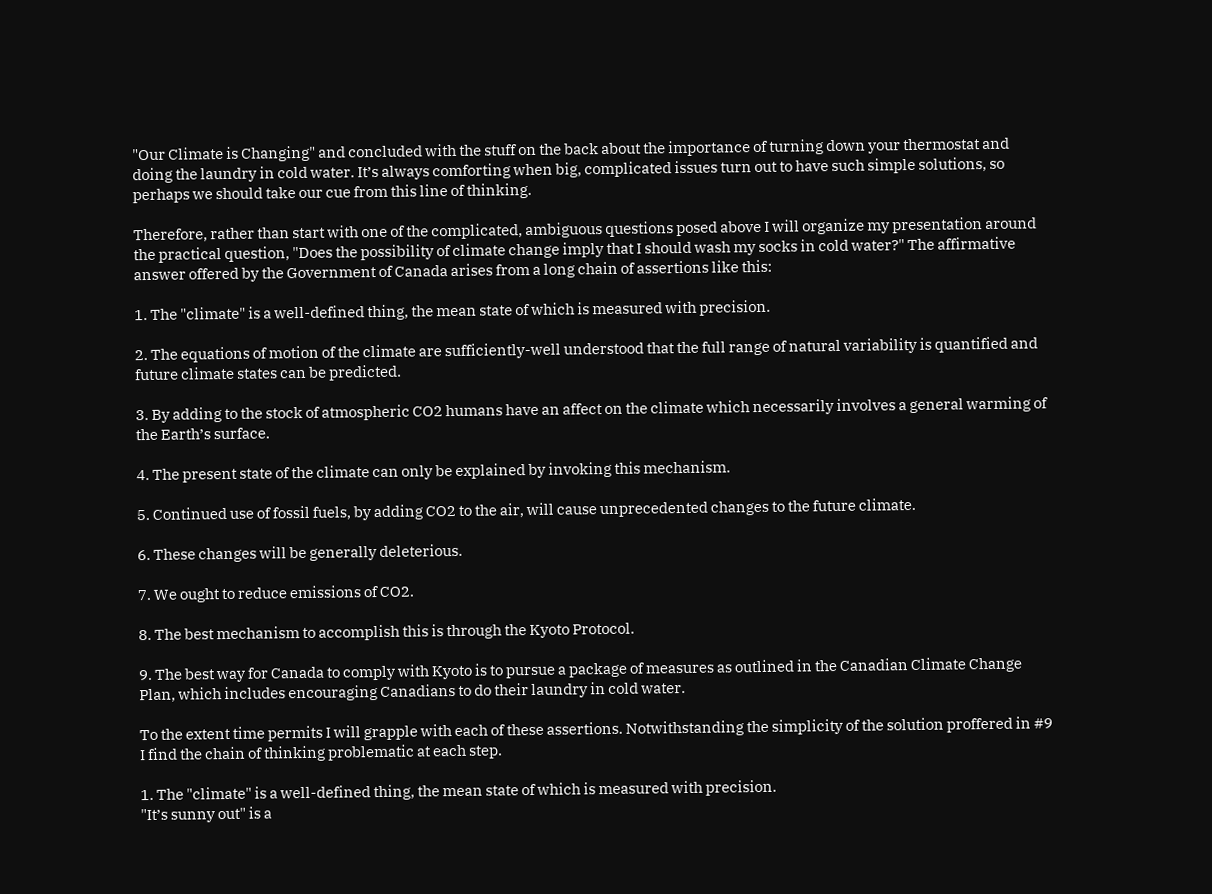"Our Climate is Changing" and concluded with the stuff on the back about the importance of turning down your thermostat and doing the laundry in cold water. It’s always comforting when big, complicated issues turn out to have such simple solutions, so perhaps we should take our cue from this line of thinking.

Therefore, rather than start with one of the complicated, ambiguous questions posed above I will organize my presentation around the practical question, "Does the possibility of climate change imply that I should wash my socks in cold water?" The affirmative answer offered by the Government of Canada arises from a long chain of assertions like this:

1. The "climate" is a well-defined thing, the mean state of which is measured with precision.

2. The equations of motion of the climate are sufficiently-well understood that the full range of natural variability is quantified and future climate states can be predicted.

3. By adding to the stock of atmospheric CO2 humans have an affect on the climate which necessarily involves a general warming of the Earth’s surface.

4. The present state of the climate can only be explained by invoking this mechanism.

5. Continued use of fossil fuels, by adding CO2 to the air, will cause unprecedented changes to the future climate.

6. These changes will be generally deleterious.

7. We ought to reduce emissions of CO2.

8. The best mechanism to accomplish this is through the Kyoto Protocol.

9. The best way for Canada to comply with Kyoto is to pursue a package of measures as outlined in the Canadian Climate Change Plan, which includes encouraging Canadians to do their laundry in cold water.

To the extent time permits I will grapple with each of these assertions. Notwithstanding the simplicity of the solution proffered in #9 I find the chain of thinking problematic at each step.

1. The "climate" is a well-defined thing, the mean state of which is measured with precision.
"It’s sunny out" is a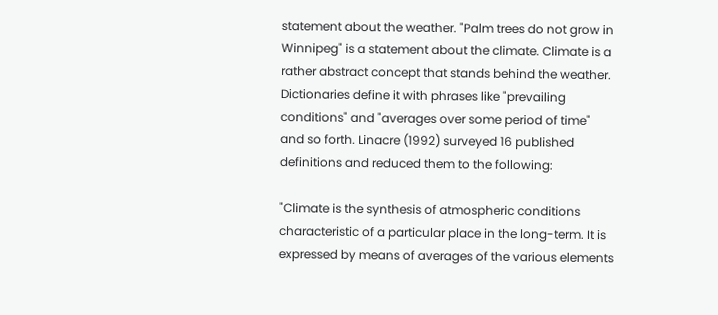statement about the weather. "Palm trees do not grow in Winnipeg" is a statement about the climate. Climate is a rather abstract concept that stands behind the weather. Dictionaries define it with phrases like "prevailing conditions" and "averages over some period of time" and so forth. Linacre (1992) surveyed 16 published definitions and reduced them to the following:

"Climate is the synthesis of atmospheric conditions characteristic of a particular place in the long-term. It is expressed by means of averages of the various elements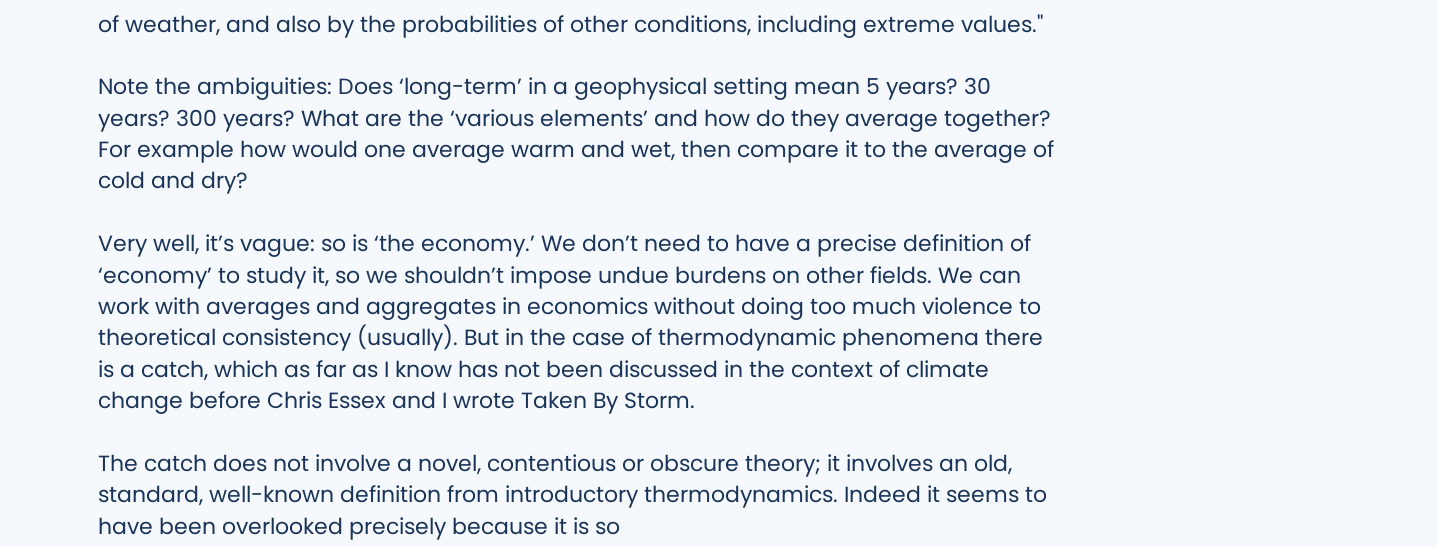of weather, and also by the probabilities of other conditions, including extreme values."

Note the ambiguities: Does ‘long-term’ in a geophysical setting mean 5 years? 30 years? 300 years? What are the ‘various elements’ and how do they average together? For example how would one average warm and wet, then compare it to the average of cold and dry?

Very well, it’s vague: so is ‘the economy.’ We don’t need to have a precise definition of ‘economy’ to study it, so we shouldn’t impose undue burdens on other fields. We can work with averages and aggregates in economics without doing too much violence to theoretical consistency (usually). But in the case of thermodynamic phenomena there is a catch, which as far as I know has not been discussed in the context of climate change before Chris Essex and I wrote Taken By Storm.

The catch does not involve a novel, contentious or obscure theory; it involves an old, standard, well-known definition from introductory thermodynamics. Indeed it seems to have been overlooked precisely because it is so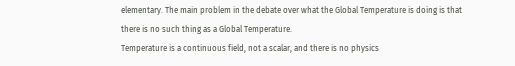elementary. The main problem in the debate over what the Global Temperature is doing is that there is no such thing as a Global Temperature.
Temperature is a continuous field, not a scalar, and there is no physics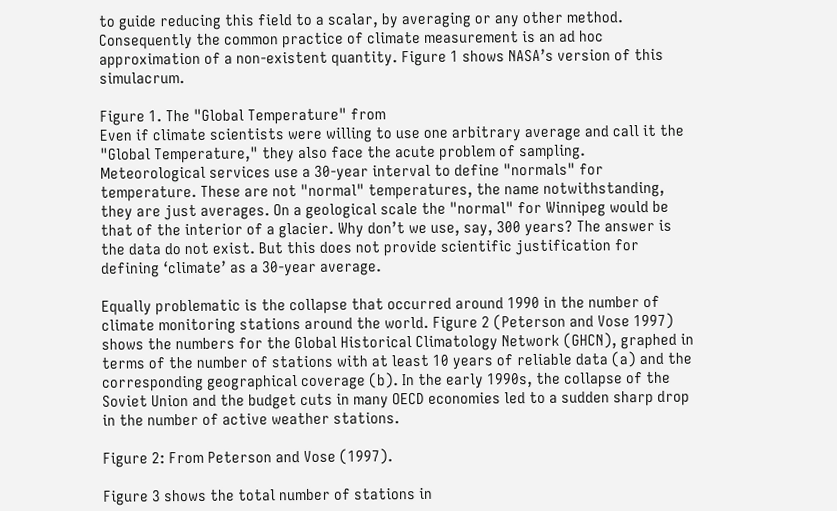to guide reducing this field to a scalar, by averaging or any other method. Consequently the common practice of climate measurement is an ad hoc approximation of a non-existent quantity. Figure 1 shows NASA’s version of this simulacrum.

Figure 1. The "Global Temperature" from
Even if climate scientists were willing to use one arbitrary average and call it the "Global Temperature," they also face the acute problem of sampling. Meteorological services use a 30-year interval to define "normals" for temperature. These are not "normal" temperatures, the name notwithstanding, they are just averages. On a geological scale the "normal" for Winnipeg would be that of the interior of a glacier. Why don’t we use, say, 300 years? The answer is the data do not exist. But this does not provide scientific justification for defining ‘climate’ as a 30-year average.

Equally problematic is the collapse that occurred around 1990 in the number of climate monitoring stations around the world. Figure 2 (Peterson and Vose 1997) shows the numbers for the Global Historical Climatology Network (GHCN), graphed in terms of the number of stations with at least 10 years of reliable data (a) and the corresponding geographical coverage (b). In the early 1990s, the collapse of the Soviet Union and the budget cuts in many OECD economies led to a sudden sharp drop in the number of active weather stations.

Figure 2: From Peterson and Vose (1997).

Figure 3 shows the total number of stations in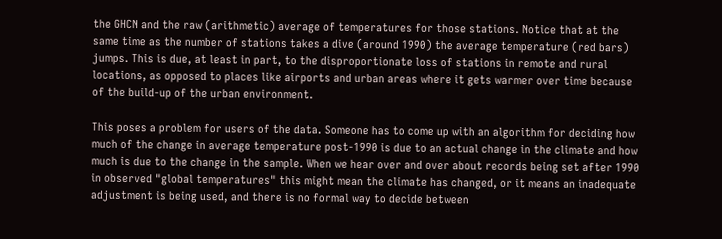the GHCN and the raw (arithmetic) average of temperatures for those stations. Notice that at the same time as the number of stations takes a dive (around 1990) the average temperature (red bars) jumps. This is due, at least in part, to the disproportionate loss of stations in remote and rural locations, as opposed to places like airports and urban areas where it gets warmer over time because of the build-up of the urban environment.

This poses a problem for users of the data. Someone has to come up with an algorithm for deciding how much of the change in average temperature post-1990 is due to an actual change in the climate and how much is due to the change in the sample. When we hear over and over about records being set after 1990 in observed "global temperatures" this might mean the climate has changed, or it means an inadequate adjustment is being used, and there is no formal way to decide between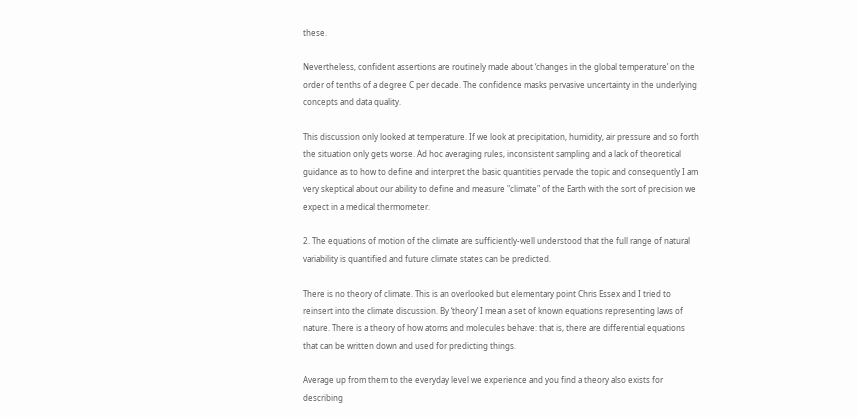these.

Nevertheless, confident assertions are routinely made about ‘changes in the global temperature’ on the order of tenths of a degree C per decade. The confidence masks pervasive uncertainty in the underlying concepts and data quality.

This discussion only looked at temperature. If we look at precipitation, humidity, air pressure and so forth the situation only gets worse. Ad hoc averaging rules, inconsistent sampling and a lack of theoretical guidance as to how to define and interpret the basic quantities pervade the topic and consequently I am very skeptical about our ability to define and measure "climate" of the Earth with the sort of precision we expect in a medical thermometer.

2. The equations of motion of the climate are sufficiently-well understood that the full range of natural variability is quantified and future climate states can be predicted.

There is no theory of climate. This is an overlooked but elementary point Chris Essex and I tried to reinsert into the climate discussion. By ‘theory’ I mean a set of known equations representing laws of nature. There is a theory of how atoms and molecules behave: that is, there are differential equations that can be written down and used for predicting things.

Average up from them to the everyday level we experience and you find a theory also exists for describing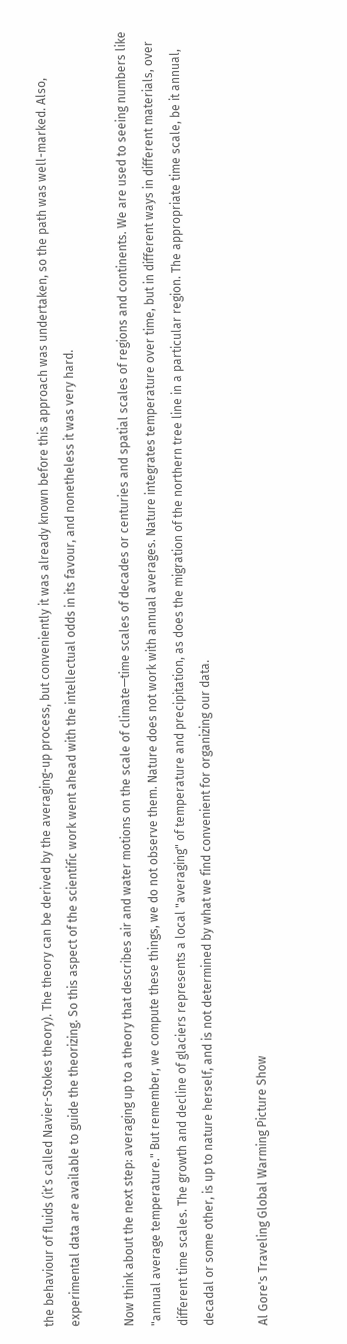the behaviour of fluids (it’s called Navier-Stokes theory). The theory can be derived by the averaging-up process, but conveniently it was already known before this approach was undertaken, so the path was well-marked. Also, experimental data are available to guide the theorizing. So this aspect of the scientific work went ahead with the intellectual odds in its favour, and nonetheless it was very hard.

Now think about the next step: averaging up to a theory that describes air and water motions on the scale of climate—time scales of decades or centuries and spatial scales of regions and continents. We are used to seeing numbers like "annual average temperature." But remember, we compute these things, we do not observe them. Nature does not work with annual averages. Nature integrates temperature over time, but in different ways in different materials, over different time scales. The growth and decline of glaciers represents a local "averaging" of temperature and precipitation, as does the migration of the northern tree line in a particular region. The appropriate time scale, be it annual, decadal or some other, is up to nature herself, and is not determined by what we find convenient for organizing our data.

Al Gore's Traveling Global Warming Picture Show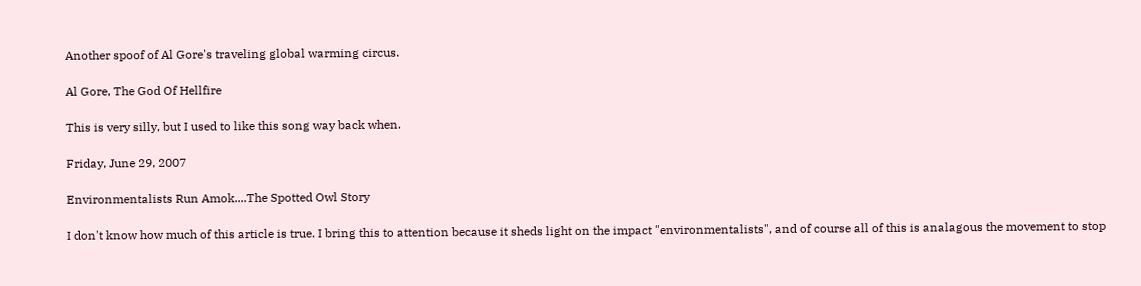Another spoof of Al Gore's traveling global warming circus.

Al Gore, The God Of Hellfire

This is very silly, but I used to like this song way back when.

Friday, June 29, 2007

Environmentalists Run Amok....The Spotted Owl Story

I don't know how much of this article is true. I bring this to attention because it sheds light on the impact "environmentalists", and of course all of this is analagous the movement to stop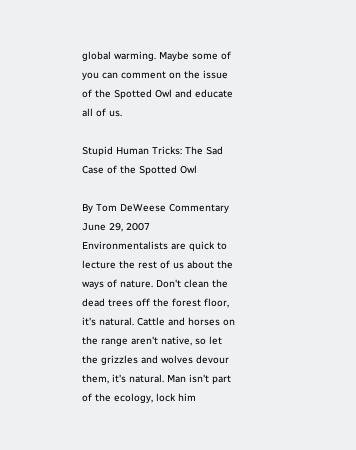global warming. Maybe some of you can comment on the issue of the Spotted Owl and educate all of us.

Stupid Human Tricks: The Sad Case of the Spotted Owl

By Tom DeWeese Commentary June 29, 2007
Environmentalists are quick to lecture the rest of us about the ways of nature. Don't clean the dead trees off the forest floor, it's natural. Cattle and horses on the range aren't native, so let the grizzles and wolves devour them, it's natural. Man isn't part of the ecology, lock him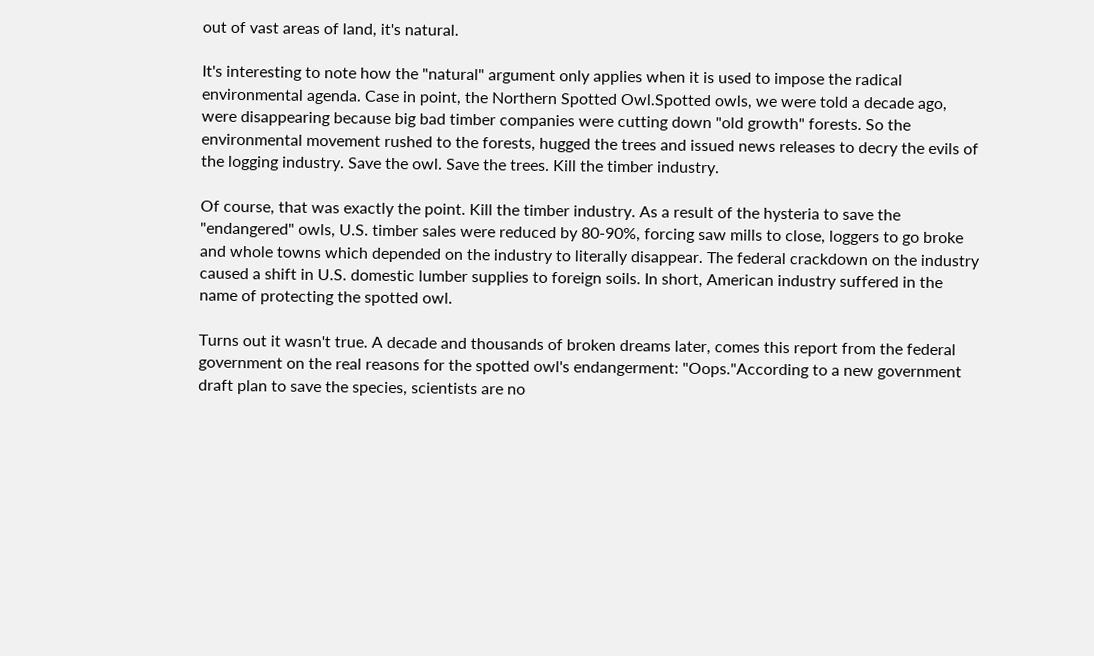out of vast areas of land, it's natural.

It's interesting to note how the "natural" argument only applies when it is used to impose the radical environmental agenda. Case in point, the Northern Spotted Owl.Spotted owls, we were told a decade ago, were disappearing because big bad timber companies were cutting down "old growth" forests. So the environmental movement rushed to the forests, hugged the trees and issued news releases to decry the evils of the logging industry. Save the owl. Save the trees. Kill the timber industry.

Of course, that was exactly the point. Kill the timber industry. As a result of the hysteria to save the "endangered" owls, U.S. timber sales were reduced by 80-90%, forcing saw mills to close, loggers to go broke and whole towns which depended on the industry to literally disappear. The federal crackdown on the industry caused a shift in U.S. domestic lumber supplies to foreign soils. In short, American industry suffered in the name of protecting the spotted owl.

Turns out it wasn't true. A decade and thousands of broken dreams later, comes this report from the federal government on the real reasons for the spotted owl's endangerment: "Oops."According to a new government draft plan to save the species, scientists are no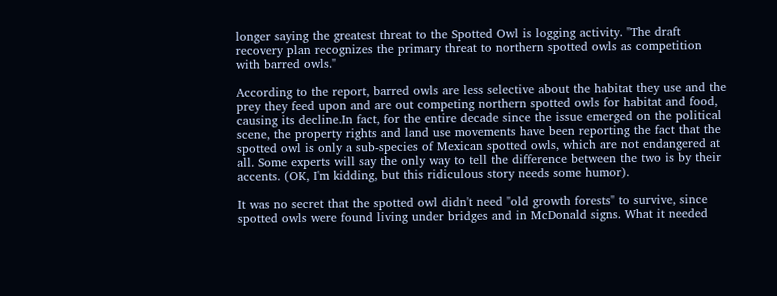longer saying the greatest threat to the Spotted Owl is logging activity. "The draft recovery plan recognizes the primary threat to northern spotted owls as competition with barred owls."

According to the report, barred owls are less selective about the habitat they use and the prey they feed upon and are out competing northern spotted owls for habitat and food, causing its decline.In fact, for the entire decade since the issue emerged on the political scene, the property rights and land use movements have been reporting the fact that the spotted owl is only a sub-species of Mexican spotted owls, which are not endangered at all. Some experts will say the only way to tell the difference between the two is by their accents. (OK, I'm kidding, but this ridiculous story needs some humor).

It was no secret that the spotted owl didn't need "old growth forests" to survive, since spotted owls were found living under bridges and in McDonald signs. What it needed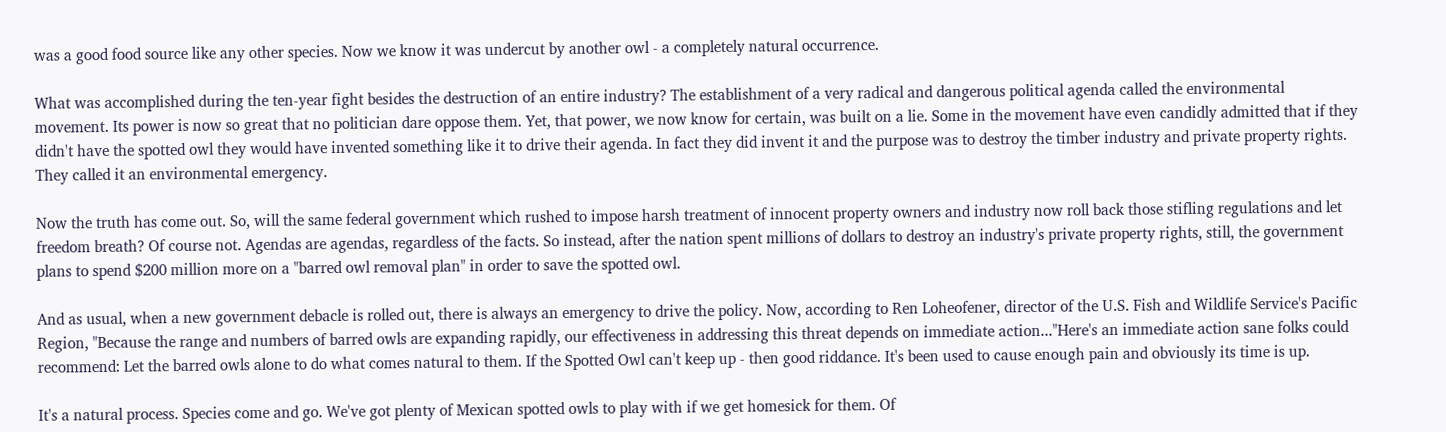was a good food source like any other species. Now we know it was undercut by another owl - a completely natural occurrence.

What was accomplished during the ten-year fight besides the destruction of an entire industry? The establishment of a very radical and dangerous political agenda called the environmental movement. Its power is now so great that no politician dare oppose them. Yet, that power, we now know for certain, was built on a lie. Some in the movement have even candidly admitted that if they didn't have the spotted owl they would have invented something like it to drive their agenda. In fact they did invent it and the purpose was to destroy the timber industry and private property rights. They called it an environmental emergency.

Now the truth has come out. So, will the same federal government which rushed to impose harsh treatment of innocent property owners and industry now roll back those stifling regulations and let freedom breath? Of course not. Agendas are agendas, regardless of the facts. So instead, after the nation spent millions of dollars to destroy an industry's private property rights, still, the government plans to spend $200 million more on a "barred owl removal plan" in order to save the spotted owl.

And as usual, when a new government debacle is rolled out, there is always an emergency to drive the policy. Now, according to Ren Loheofener, director of the U.S. Fish and Wildlife Service's Pacific Region, "Because the range and numbers of barred owls are expanding rapidly, our effectiveness in addressing this threat depends on immediate action..."Here's an immediate action sane folks could recommend: Let the barred owls alone to do what comes natural to them. If the Spotted Owl can't keep up - then good riddance. It's been used to cause enough pain and obviously its time is up.

It's a natural process. Species come and go. We've got plenty of Mexican spotted owls to play with if we get homesick for them. Of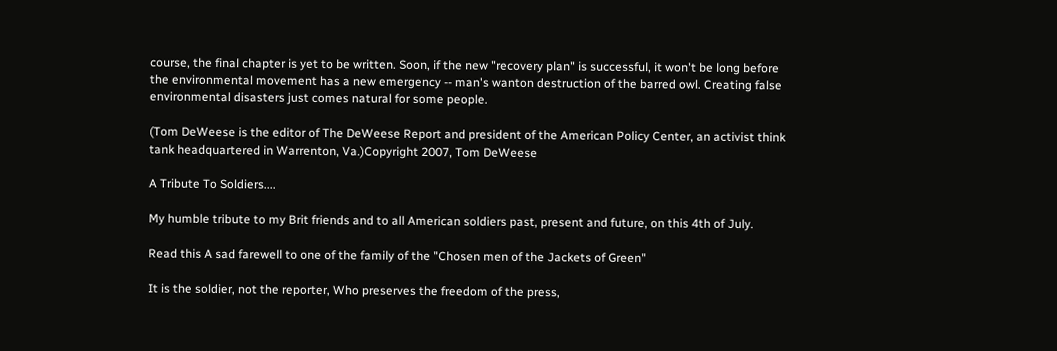course, the final chapter is yet to be written. Soon, if the new "recovery plan" is successful, it won't be long before the environmental movement has a new emergency -- man's wanton destruction of the barred owl. Creating false environmental disasters just comes natural for some people.

(Tom DeWeese is the editor of The DeWeese Report and president of the American Policy Center, an activist think tank headquartered in Warrenton, Va.)Copyright 2007, Tom DeWeese

A Tribute To Soldiers....

My humble tribute to my Brit friends and to all American soldiers past, present and future, on this 4th of July.

Read this A sad farewell to one of the family of the "Chosen men of the Jackets of Green"

It is the soldier, not the reporter, Who preserves the freedom of the press,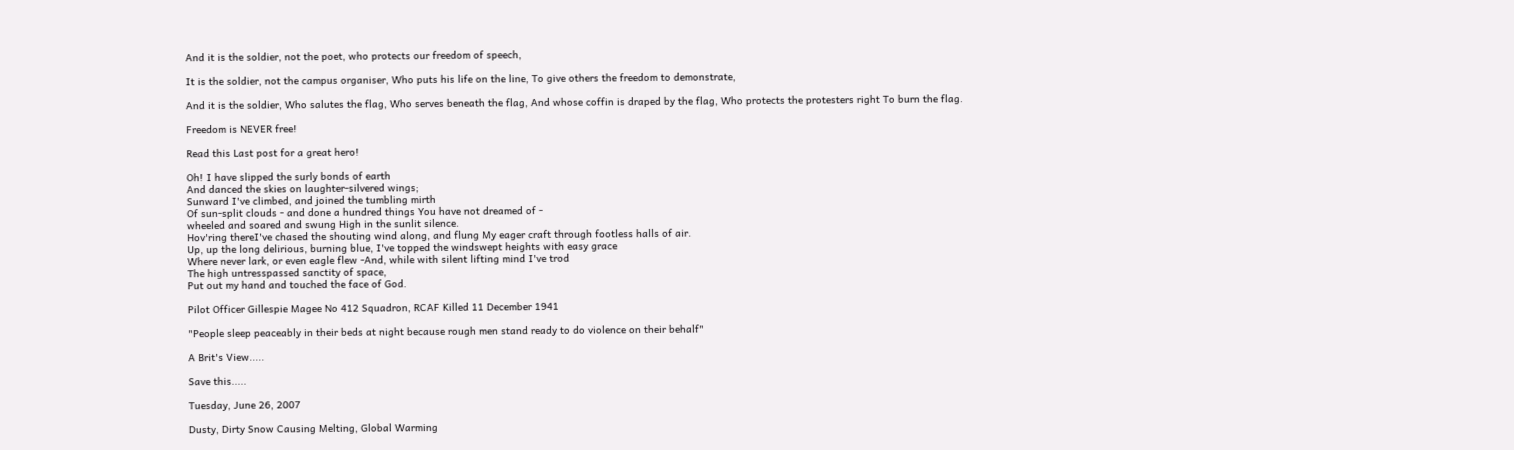And it is the soldier, not the poet, who protects our freedom of speech,

It is the soldier, not the campus organiser, Who puts his life on the line, To give others the freedom to demonstrate,

And it is the soldier, Who salutes the flag, Who serves beneath the flag, And whose coffin is draped by the flag, Who protects the protesters right To burn the flag.

Freedom is NEVER free!

Read this Last post for a great hero!

Oh! I have slipped the surly bonds of earth
And danced the skies on laughter-silvered wings;
Sunward I've climbed, and joined the tumbling mirth
Of sun-split clouds - and done a hundred things You have not dreamed of -
wheeled and soared and swung High in the sunlit silence.
Hov'ring thereI've chased the shouting wind along, and flung My eager craft through footless halls of air.
Up, up the long delirious, burning blue, I've topped the windswept heights with easy grace
Where never lark, or even eagle flew -And, while with silent lifting mind I've trod
The high untresspassed sanctity of space,
Put out my hand and touched the face of God.

Pilot Officer Gillespie Magee No 412 Squadron, RCAF Killed 11 December 1941

"People sleep peaceably in their beds at night because rough men stand ready to do violence on their behalf"

A Brit's View.....

Save this.....

Tuesday, June 26, 2007

Dusty, Dirty Snow Causing Melting, Global Warming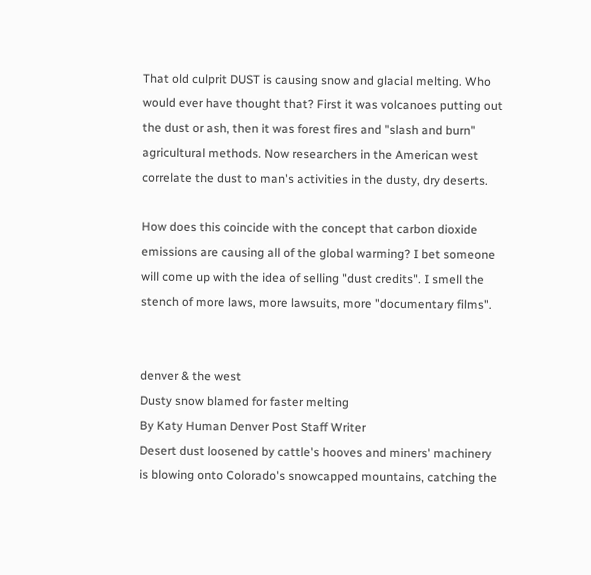That old culprit DUST is causing snow and glacial melting. Who would ever have thought that? First it was volcanoes putting out the dust or ash, then it was forest fires and "slash and burn" agricultural methods. Now researchers in the American west correlate the dust to man's activities in the dusty, dry deserts.

How does this coincide with the concept that carbon dioxide emissions are causing all of the global warming? I bet someone will come up with the idea of selling "dust credits". I smell the stench of more laws, more lawsuits, more "documentary films".


denver & the west
Dusty snow blamed for faster melting
By Katy Human Denver Post Staff Writer
Desert dust loosened by cattle's hooves and miners' machinery is blowing onto Colorado's snowcapped mountains, catching the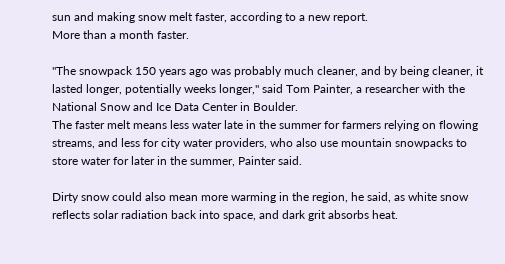sun and making snow melt faster, according to a new report.
More than a month faster.

"The snowpack 150 years ago was probably much cleaner, and by being cleaner, it lasted longer, potentially weeks longer," said Tom Painter, a researcher with the National Snow and Ice Data Center in Boulder.
The faster melt means less water late in the summer for farmers relying on flowing streams, and less for city water providers, who also use mountain snowpacks to store water for later in the summer, Painter said.

Dirty snow could also mean more warming in the region, he said, as white snow reflects solar radiation back into space, and dark grit absorbs heat.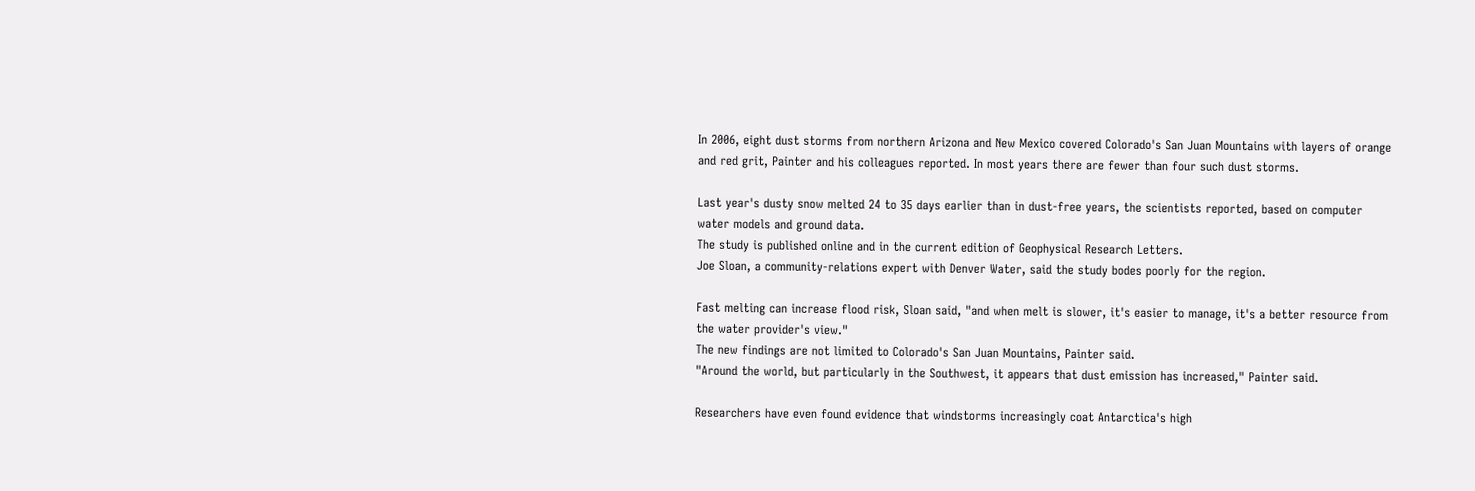In 2006, eight dust storms from northern Arizona and New Mexico covered Colorado's San Juan Mountains with layers of orange and red grit, Painter and his colleagues reported. In most years there are fewer than four such dust storms.

Last year's dusty snow melted 24 to 35 days earlier than in dust-free years, the scientists reported, based on computer water models and ground data.
The study is published online and in the current edition of Geophysical Research Letters.
Joe Sloan, a community-relations expert with Denver Water, said the study bodes poorly for the region.

Fast melting can increase flood risk, Sloan said, "and when melt is slower, it's easier to manage, it's a better resource from the water provider's view."
The new findings are not limited to Colorado's San Juan Mountains, Painter said.
"Around the world, but particularly in the Southwest, it appears that dust emission has increased," Painter said.

Researchers have even found evidence that windstorms increasingly coat Antarctica's high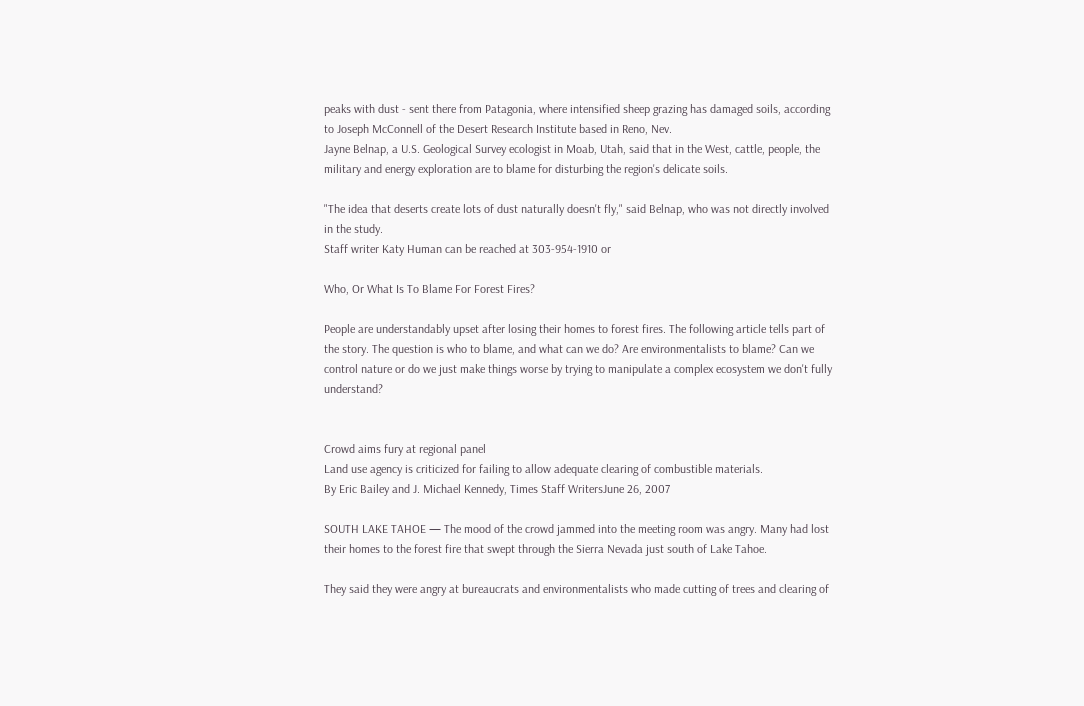peaks with dust - sent there from Patagonia, where intensified sheep grazing has damaged soils, according to Joseph McConnell of the Desert Research Institute based in Reno, Nev.
Jayne Belnap, a U.S. Geological Survey ecologist in Moab, Utah, said that in the West, cattle, people, the military and energy exploration are to blame for disturbing the region's delicate soils.

"The idea that deserts create lots of dust naturally doesn't fly," said Belnap, who was not directly involved in the study.
Staff writer Katy Human can be reached at 303-954-1910 or

Who, Or What Is To Blame For Forest Fires?

People are understandably upset after losing their homes to forest fires. The following article tells part of the story. The question is who to blame, and what can we do? Are environmentalists to blame? Can we control nature or do we just make things worse by trying to manipulate a complex ecosystem we don't fully understand?


Crowd aims fury at regional panel
Land use agency is criticized for failing to allow adequate clearing of combustible materials.
By Eric Bailey and J. Michael Kennedy, Times Staff WritersJune 26, 2007

SOUTH LAKE TAHOE — The mood of the crowd jammed into the meeting room was angry. Many had lost their homes to the forest fire that swept through the Sierra Nevada just south of Lake Tahoe.

They said they were angry at bureaucrats and environmentalists who made cutting of trees and clearing of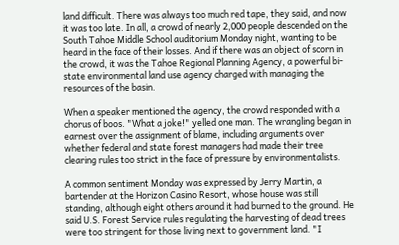land difficult. There was always too much red tape, they said, and now it was too late. In all, a crowd of nearly 2,000 people descended on the South Tahoe Middle School auditorium Monday night, wanting to be heard in the face of their losses. And if there was an object of scorn in the crowd, it was the Tahoe Regional Planning Agency, a powerful bi-state environmental land use agency charged with managing the resources of the basin.

When a speaker mentioned the agency, the crowd responded with a chorus of boos. "What a joke!" yelled one man. The wrangling began in earnest over the assignment of blame, including arguments over whether federal and state forest managers had made their tree clearing rules too strict in the face of pressure by environmentalists.

A common sentiment Monday was expressed by Jerry Martin, a bartender at the Horizon Casino Resort, whose house was still standing, although eight others around it had burned to the ground. He said U.S. Forest Service rules regulating the harvesting of dead trees were too stringent for those living next to government land. "I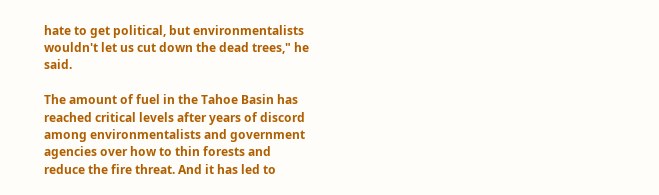hate to get political, but environmentalists wouldn't let us cut down the dead trees," he said.

The amount of fuel in the Tahoe Basin has reached critical levels after years of discord among environmentalists and government agencies over how to thin forests and reduce the fire threat. And it has led to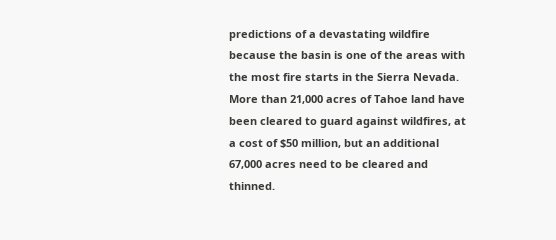predictions of a devastating wildfire because the basin is one of the areas with the most fire starts in the Sierra Nevada. More than 21,000 acres of Tahoe land have been cleared to guard against wildfires, at a cost of $50 million, but an additional 67,000 acres need to be cleared and thinned.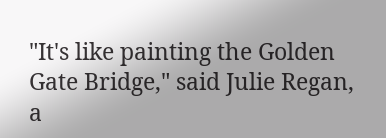"It's like painting the Golden Gate Bridge," said Julie Regan, a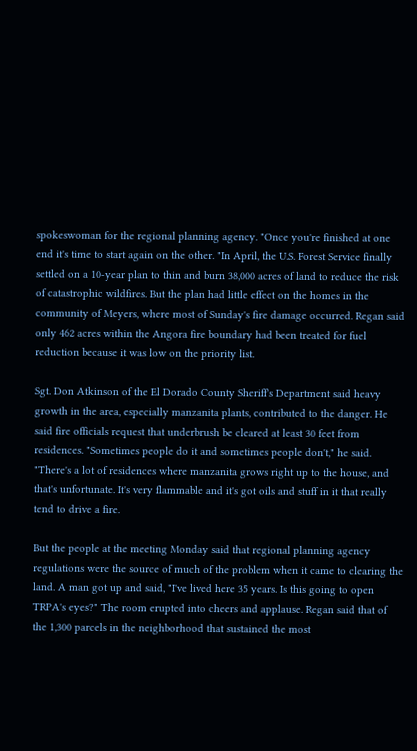spokeswoman for the regional planning agency. "Once you're finished at one end it's time to start again on the other. "In April, the U.S. Forest Service finally settled on a 10-year plan to thin and burn 38,000 acres of land to reduce the risk of catastrophic wildfires. But the plan had little effect on the homes in the community of Meyers, where most of Sunday's fire damage occurred. Regan said only 462 acres within the Angora fire boundary had been treated for fuel reduction because it was low on the priority list.

Sgt. Don Atkinson of the El Dorado County Sheriff's Department said heavy growth in the area, especially manzanita plants, contributed to the danger. He said fire officials request that underbrush be cleared at least 30 feet from residences. "Sometimes people do it and sometimes people don't," he said. "There's a lot of residences where manzanita grows right up to the house, and that's unfortunate. It's very flammable and it's got oils and stuff in it that really tend to drive a fire.

But the people at the meeting Monday said that regional planning agency regulations were the source of much of the problem when it came to clearing the land. A man got up and said, "I've lived here 35 years. Is this going to open TRPA's eyes?" The room erupted into cheers and applause. Regan said that of the 1,300 parcels in the neighborhood that sustained the most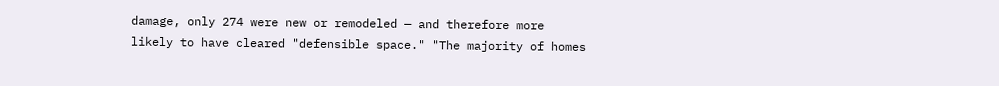damage, only 274 were new or remodeled — and therefore more likely to have cleared "defensible space." "The majority of homes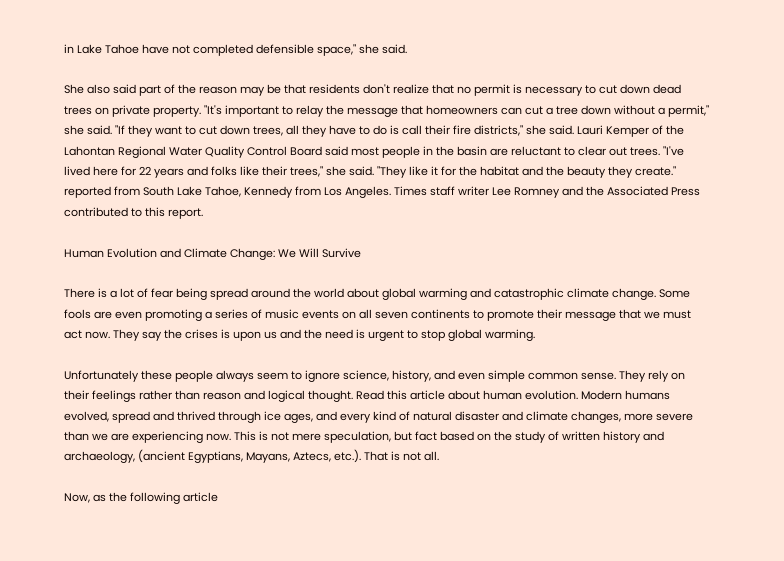in Lake Tahoe have not completed defensible space," she said.

She also said part of the reason may be that residents don't realize that no permit is necessary to cut down dead trees on private property. "It's important to relay the message that homeowners can cut a tree down without a permit," she said. "If they want to cut down trees, all they have to do is call their fire districts," she said. Lauri Kemper of the Lahontan Regional Water Quality Control Board said most people in the basin are reluctant to clear out trees. "I've lived here for 22 years and folks like their trees," she said. "They like it for the habitat and the beauty they create." reported from South Lake Tahoe, Kennedy from Los Angeles. Times staff writer Lee Romney and the Associated Press contributed to this report.

Human Evolution and Climate Change: We Will Survive

There is a lot of fear being spread around the world about global warming and catastrophic climate change. Some fools are even promoting a series of music events on all seven continents to promote their message that we must act now. They say the crises is upon us and the need is urgent to stop global warming.

Unfortunately these people always seem to ignore science, history, and even simple common sense. They rely on their feelings rather than reason and logical thought. Read this article about human evolution. Modern humans evolved, spread and thrived through ice ages, and every kind of natural disaster and climate changes, more severe than we are experiencing now. This is not mere speculation, but fact based on the study of written history and archaeology, (ancient Egyptians, Mayans, Aztecs, etc.). That is not all.

Now, as the following article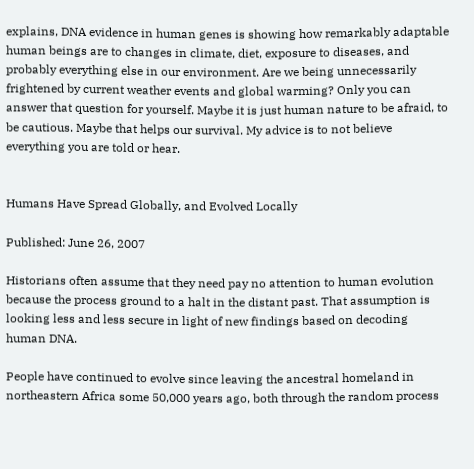explains, DNA evidence in human genes is showing how remarkably adaptable human beings are to changes in climate, diet, exposure to diseases, and probably everything else in our environment. Are we being unnecessarily frightened by current weather events and global warming? Only you can answer that question for yourself. Maybe it is just human nature to be afraid, to be cautious. Maybe that helps our survival. My advice is to not believe everything you are told or hear.


Humans Have Spread Globally, and Evolved Locally

Published: June 26, 2007

Historians often assume that they need pay no attention to human evolution because the process ground to a halt in the distant past. That assumption is looking less and less secure in light of new findings based on decoding human DNA.

People have continued to evolve since leaving the ancestral homeland in northeastern Africa some 50,000 years ago, both through the random process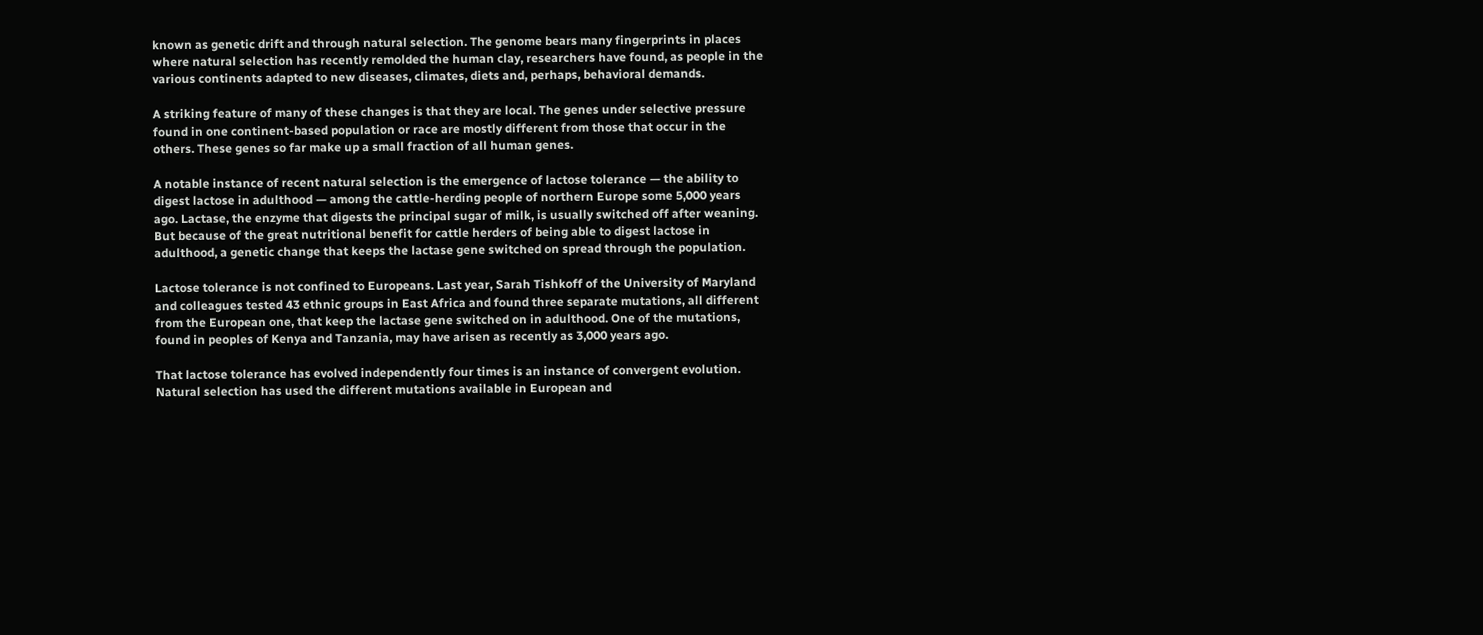known as genetic drift and through natural selection. The genome bears many fingerprints in places where natural selection has recently remolded the human clay, researchers have found, as people in the various continents adapted to new diseases, climates, diets and, perhaps, behavioral demands.

A striking feature of many of these changes is that they are local. The genes under selective pressure found in one continent-based population or race are mostly different from those that occur in the others. These genes so far make up a small fraction of all human genes.

A notable instance of recent natural selection is the emergence of lactose tolerance — the ability to digest lactose in adulthood — among the cattle-herding people of northern Europe some 5,000 years ago. Lactase, the enzyme that digests the principal sugar of milk, is usually switched off after weaning. But because of the great nutritional benefit for cattle herders of being able to digest lactose in adulthood, a genetic change that keeps the lactase gene switched on spread through the population.

Lactose tolerance is not confined to Europeans. Last year, Sarah Tishkoff of the University of Maryland and colleagues tested 43 ethnic groups in East Africa and found three separate mutations, all different from the European one, that keep the lactase gene switched on in adulthood. One of the mutations, found in peoples of Kenya and Tanzania, may have arisen as recently as 3,000 years ago.

That lactose tolerance has evolved independently four times is an instance of convergent evolution. Natural selection has used the different mutations available in European and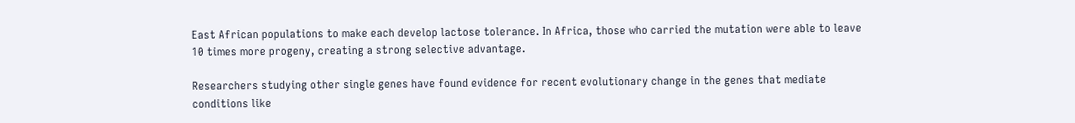East African populations to make each develop lactose tolerance. In Africa, those who carried the mutation were able to leave 10 times more progeny, creating a strong selective advantage.

Researchers studying other single genes have found evidence for recent evolutionary change in the genes that mediate conditions like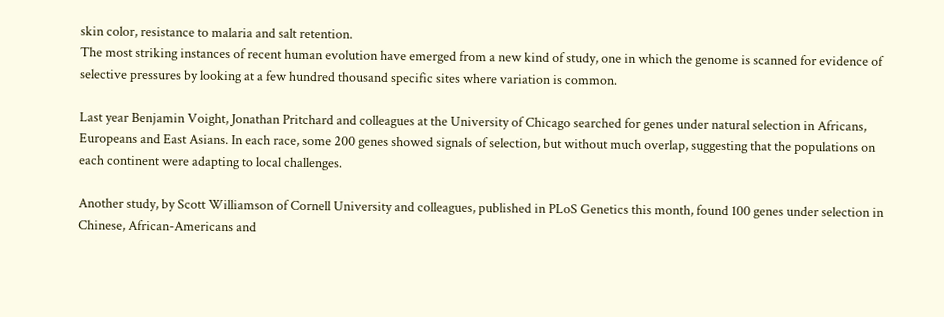skin color, resistance to malaria and salt retention.
The most striking instances of recent human evolution have emerged from a new kind of study, one in which the genome is scanned for evidence of selective pressures by looking at a few hundred thousand specific sites where variation is common.

Last year Benjamin Voight, Jonathan Pritchard and colleagues at the University of Chicago searched for genes under natural selection in Africans, Europeans and East Asians. In each race, some 200 genes showed signals of selection, but without much overlap, suggesting that the populations on each continent were adapting to local challenges.

Another study, by Scott Williamson of Cornell University and colleagues, published in PLoS Genetics this month, found 100 genes under selection in Chinese, African-Americans and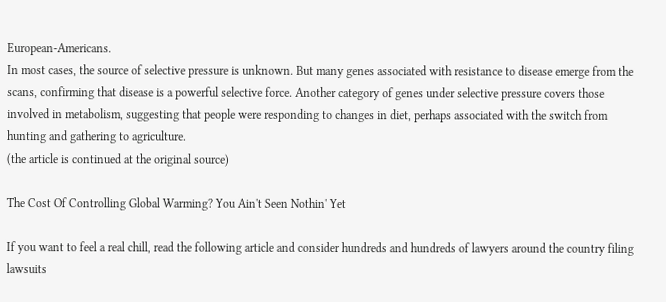European-Americans.
In most cases, the source of selective pressure is unknown. But many genes associated with resistance to disease emerge from the scans, confirming that disease is a powerful selective force. Another category of genes under selective pressure covers those involved in metabolism, suggesting that people were responding to changes in diet, perhaps associated with the switch from hunting and gathering to agriculture.
(the article is continued at the original source)

The Cost Of Controlling Global Warming? You Ain't Seen Nothin' Yet

If you want to feel a real chill, read the following article and consider hundreds and hundreds of lawyers around the country filing lawsuits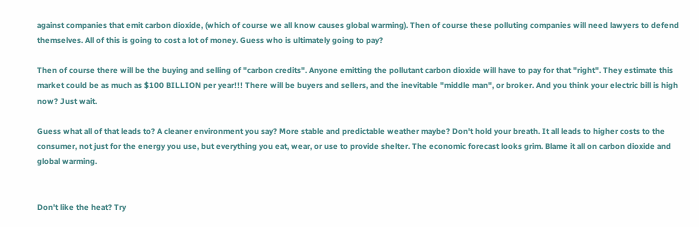against companies that emit carbon dioxide, (which of course we all know causes global warming). Then of course these polluting companies will need lawyers to defend themselves. All of this is going to cost a lot of money. Guess who is ultimately going to pay?

Then of course there will be the buying and selling of "carbon credits". Anyone emitting the pollutant carbon dioxide will have to pay for that "right". They estimate this market could be as much as $100 BILLION per year!!! There will be buyers and sellers, and the inevitable "middle man", or broker. And you think your electric bill is high now? Just wait.

Guess what all of that leads to? A cleaner environment you say? More stable and predictable weather maybe? Don't hold your breath. It all leads to higher costs to the consumer, not just for the energy you use, but everything you eat, wear, or use to provide shelter. The economic forecast looks grim. Blame it all on carbon dioxide and global warming.


Don't like the heat? Try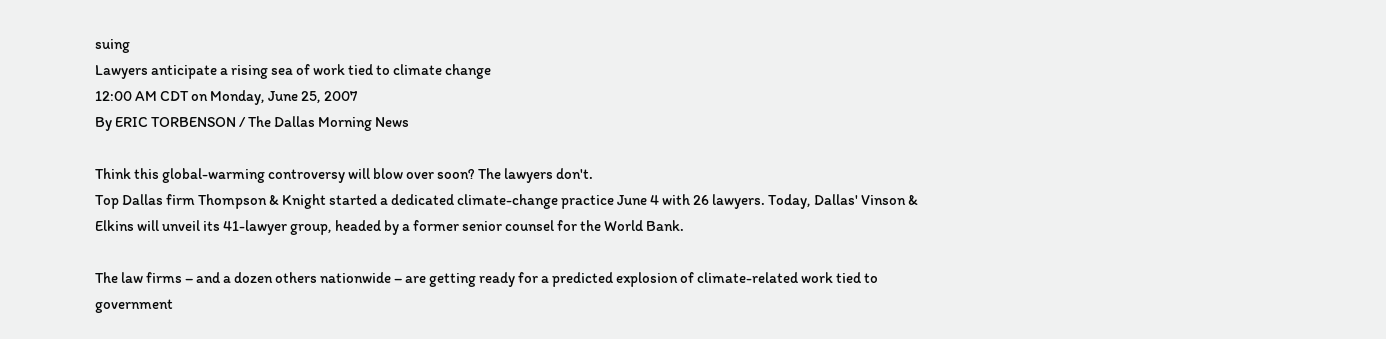suing
Lawyers anticipate a rising sea of work tied to climate change
12:00 AM CDT on Monday, June 25, 2007
By ERIC TORBENSON / The Dallas Morning News

Think this global-warming controversy will blow over soon? The lawyers don't.
Top Dallas firm Thompson & Knight started a dedicated climate-change practice June 4 with 26 lawyers. Today, Dallas' Vinson & Elkins will unveil its 41-lawyer group, headed by a former senior counsel for the World Bank.

The law firms – and a dozen others nationwide – are getting ready for a predicted explosion of climate-related work tied to government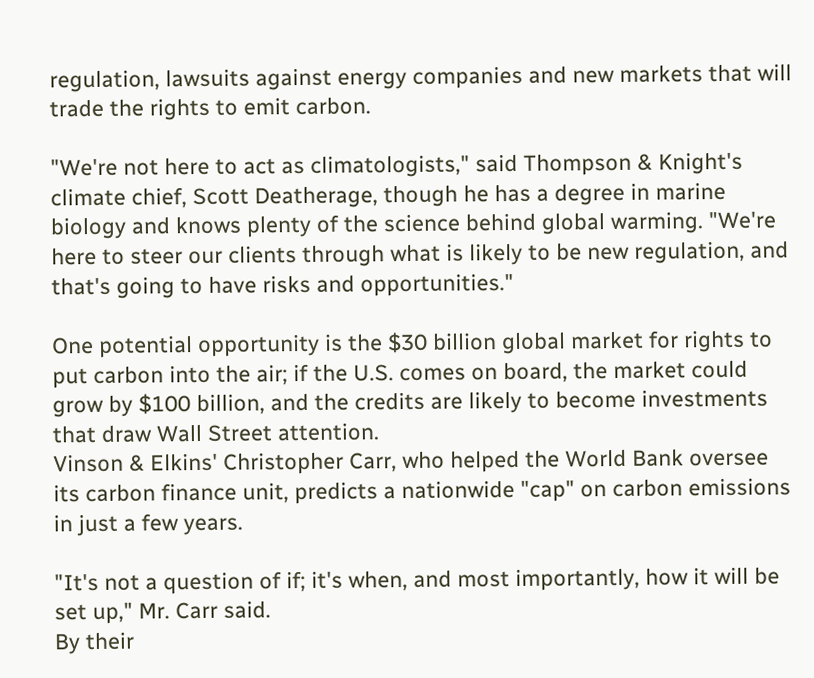regulation, lawsuits against energy companies and new markets that will trade the rights to emit carbon.

"We're not here to act as climatologists," said Thompson & Knight's climate chief, Scott Deatherage, though he has a degree in marine biology and knows plenty of the science behind global warming. "We're here to steer our clients through what is likely to be new regulation, and that's going to have risks and opportunities."

One potential opportunity is the $30 billion global market for rights to put carbon into the air; if the U.S. comes on board, the market could grow by $100 billion, and the credits are likely to become investments that draw Wall Street attention.
Vinson & Elkins' Christopher Carr, who helped the World Bank oversee its carbon finance unit, predicts a nationwide "cap" on carbon emissions in just a few years.

"It's not a question of if; it's when, and most importantly, how it will be set up," Mr. Carr said.
By their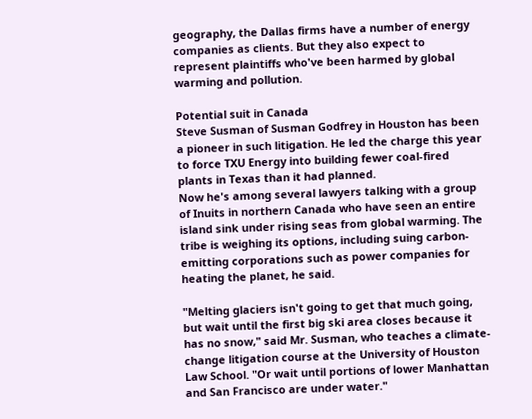geography, the Dallas firms have a number of energy companies as clients. But they also expect to represent plaintiffs who've been harmed by global warming and pollution.

Potential suit in Canada
Steve Susman of Susman Godfrey in Houston has been a pioneer in such litigation. He led the charge this year to force TXU Energy into building fewer coal-fired plants in Texas than it had planned.
Now he's among several lawyers talking with a group of Inuits in northern Canada who have seen an entire island sink under rising seas from global warming. The tribe is weighing its options, including suing carbon-emitting corporations such as power companies for heating the planet, he said.

"Melting glaciers isn't going to get that much going, but wait until the first big ski area closes because it has no snow," said Mr. Susman, who teaches a climate-change litigation course at the University of Houston Law School. "Or wait until portions of lower Manhattan and San Francisco are under water."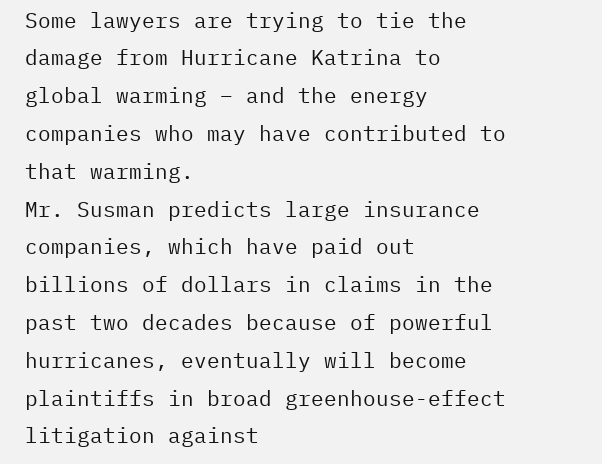Some lawyers are trying to tie the damage from Hurricane Katrina to global warming – and the energy companies who may have contributed to that warming.
Mr. Susman predicts large insurance companies, which have paid out billions of dollars in claims in the past two decades because of powerful hurricanes, eventually will become plaintiffs in broad greenhouse-effect litigation against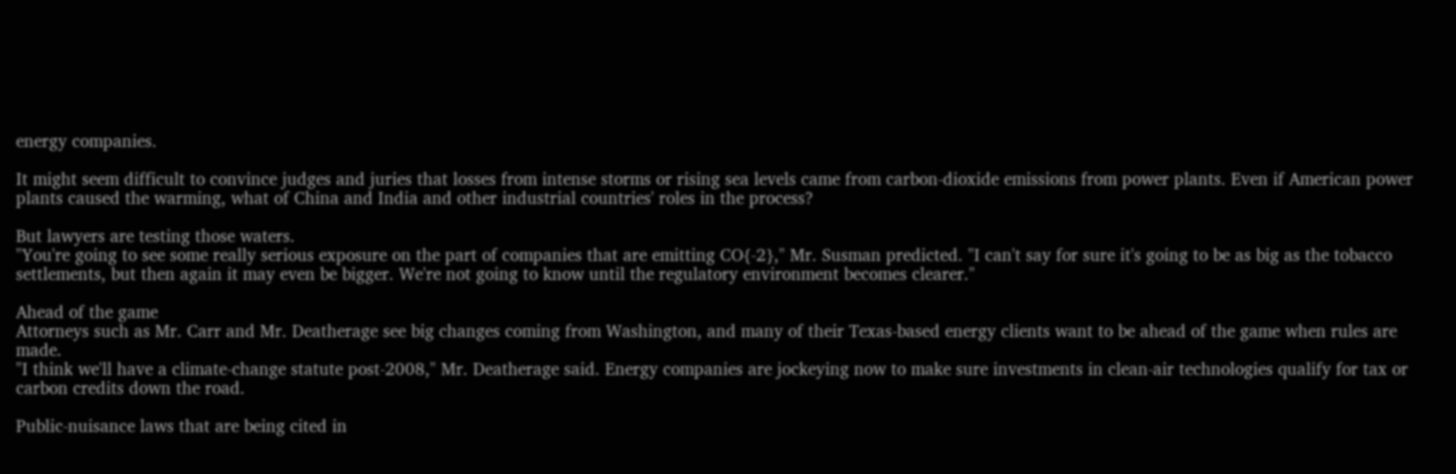energy companies.

It might seem difficult to convince judges and juries that losses from intense storms or rising sea levels came from carbon-dioxide emissions from power plants. Even if American power plants caused the warming, what of China and India and other industrial countries' roles in the process?

But lawyers are testing those waters.
"You're going to see some really serious exposure on the part of companies that are emitting CO{-2}," Mr. Susman predicted. "I can't say for sure it's going to be as big as the tobacco settlements, but then again it may even be bigger. We're not going to know until the regulatory environment becomes clearer."

Ahead of the game
Attorneys such as Mr. Carr and Mr. Deatherage see big changes coming from Washington, and many of their Texas-based energy clients want to be ahead of the game when rules are made.
"I think we'll have a climate-change statute post-2008," Mr. Deatherage said. Energy companies are jockeying now to make sure investments in clean-air technologies qualify for tax or carbon credits down the road.

Public-nuisance laws that are being cited in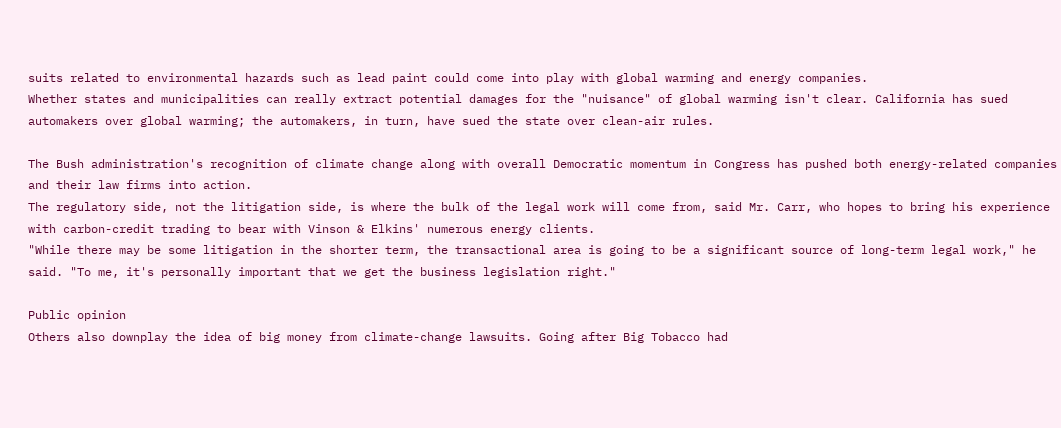suits related to environmental hazards such as lead paint could come into play with global warming and energy companies.
Whether states and municipalities can really extract potential damages for the "nuisance" of global warming isn't clear. California has sued automakers over global warming; the automakers, in turn, have sued the state over clean-air rules.

The Bush administration's recognition of climate change along with overall Democratic momentum in Congress has pushed both energy-related companies and their law firms into action.
The regulatory side, not the litigation side, is where the bulk of the legal work will come from, said Mr. Carr, who hopes to bring his experience with carbon-credit trading to bear with Vinson & Elkins' numerous energy clients.
"While there may be some litigation in the shorter term, the transactional area is going to be a significant source of long-term legal work," he said. "To me, it's personally important that we get the business legislation right."

Public opinion
Others also downplay the idea of big money from climate-change lawsuits. Going after Big Tobacco had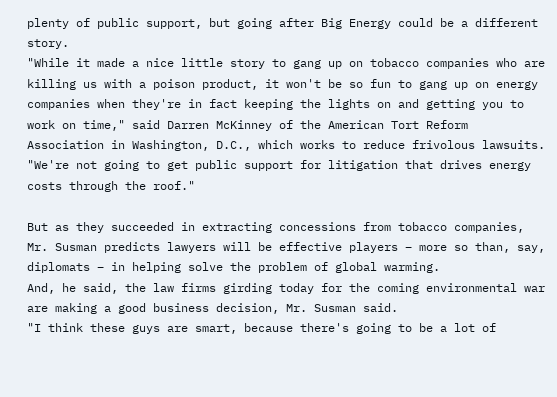plenty of public support, but going after Big Energy could be a different story.
"While it made a nice little story to gang up on tobacco companies who are killing us with a poison product, it won't be so fun to gang up on energy companies when they're in fact keeping the lights on and getting you to work on time," said Darren McKinney of the American Tort Reform Association in Washington, D.C., which works to reduce frivolous lawsuits. "We're not going to get public support for litigation that drives energy costs through the roof."

But as they succeeded in extracting concessions from tobacco companies, Mr. Susman predicts lawyers will be effective players – more so than, say, diplomats – in helping solve the problem of global warming.
And, he said, the law firms girding today for the coming environmental war are making a good business decision, Mr. Susman said.
"I think these guys are smart, because there's going to be a lot of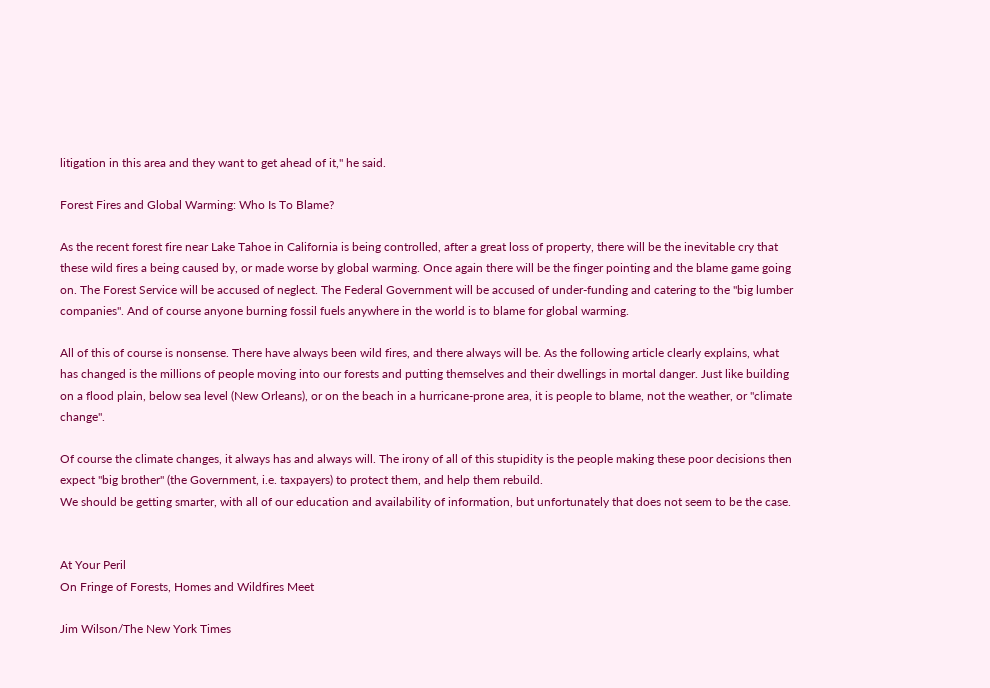litigation in this area and they want to get ahead of it," he said.

Forest Fires and Global Warming: Who Is To Blame?

As the recent forest fire near Lake Tahoe in California is being controlled, after a great loss of property, there will be the inevitable cry that these wild fires a being caused by, or made worse by global warming. Once again there will be the finger pointing and the blame game going on. The Forest Service will be accused of neglect. The Federal Government will be accused of under-funding and catering to the "big lumber companies". And of course anyone burning fossil fuels anywhere in the world is to blame for global warming.

All of this of course is nonsense. There have always been wild fires, and there always will be. As the following article clearly explains, what has changed is the millions of people moving into our forests and putting themselves and their dwellings in mortal danger. Just like building on a flood plain, below sea level (New Orleans), or on the beach in a hurricane-prone area, it is people to blame, not the weather, or "climate change".

Of course the climate changes, it always has and always will. The irony of all of this stupidity is the people making these poor decisions then expect "big brother" (the Government, i.e. taxpayers) to protect them, and help them rebuild.
We should be getting smarter, with all of our education and availability of information, but unfortunately that does not seem to be the case.


At Your Peril
On Fringe of Forests, Homes and Wildfires Meet

Jim Wilson/The New York Times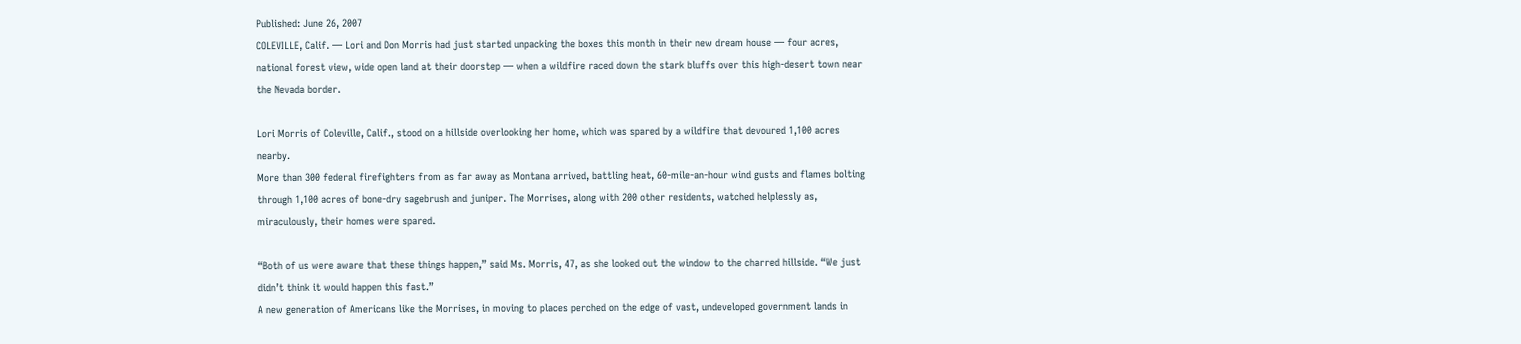Published: June 26, 2007
COLEVILLE, Calif. — Lori and Don Morris had just started unpacking the boxes this month in their new dream house — four acres, national forest view, wide open land at their doorstep — when a wildfire raced down the stark bluffs over this high-desert town near the Nevada border.

Lori Morris of Coleville, Calif., stood on a hillside overlooking her home, which was spared by a wildfire that devoured 1,100 acres nearby.
More than 300 federal firefighters from as far away as Montana arrived, battling heat, 60-mile-an-hour wind gusts and flames bolting through 1,100 acres of bone-dry sagebrush and juniper. The Morrises, along with 200 other residents, watched helplessly as, miraculously, their homes were spared.

“Both of us were aware that these things happen,” said Ms. Morris, 47, as she looked out the window to the charred hillside. “We just didn’t think it would happen this fast.”
A new generation of Americans like the Morrises, in moving to places perched on the edge of vast, undeveloped government lands in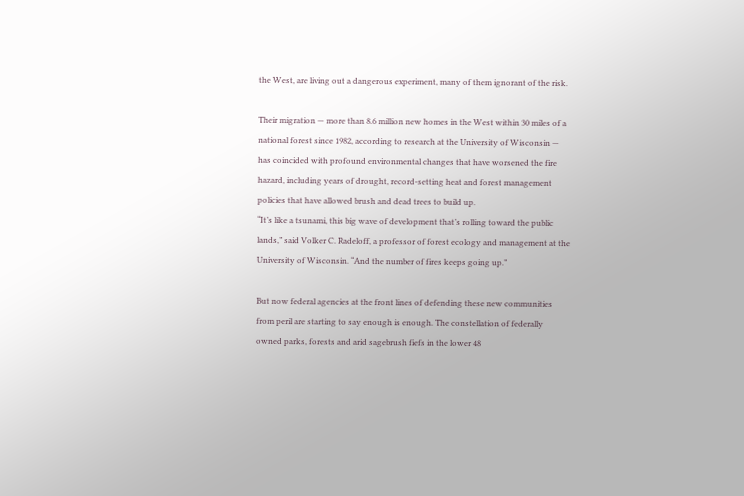the West, are living out a dangerous experiment, many of them ignorant of the risk.

Their migration — more than 8.6 million new homes in the West within 30 miles of a national forest since 1982, according to research at the University of Wisconsin — has coincided with profound environmental changes that have worsened the fire hazard, including years of drought, record-setting heat and forest management policies that have allowed brush and dead trees to build up.
“It’s like a tsunami, this big wave of development that’s rolling toward the public lands,” said Volker C. Radeloff, a professor of forest ecology and management at the University of Wisconsin. “And the number of fires keeps going up.”

But now federal agencies at the front lines of defending these new communities from peril are starting to say enough is enough. The constellation of federally owned parks, forests and arid sagebrush fiefs in the lower 48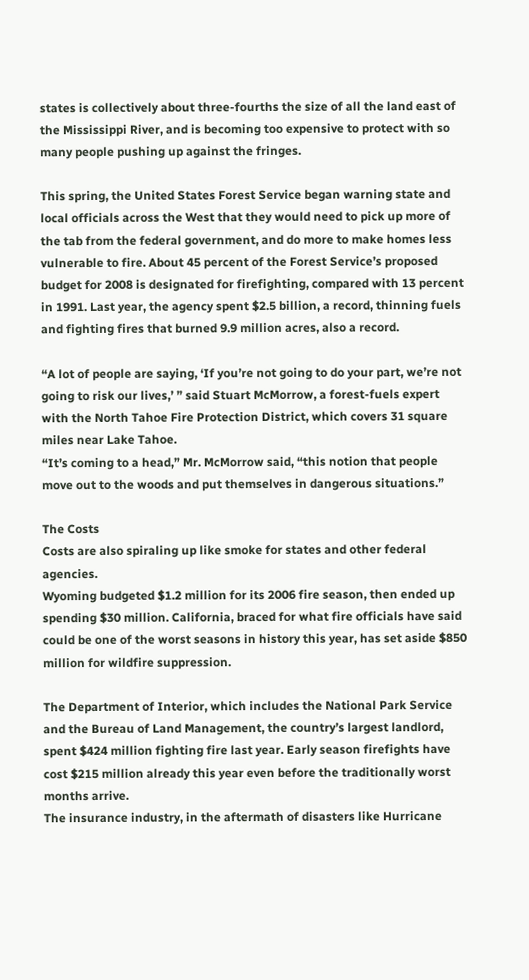states is collectively about three-fourths the size of all the land east of the Mississippi River, and is becoming too expensive to protect with so many people pushing up against the fringes.

This spring, the United States Forest Service began warning state and local officials across the West that they would need to pick up more of the tab from the federal government, and do more to make homes less vulnerable to fire. About 45 percent of the Forest Service’s proposed budget for 2008 is designated for firefighting, compared with 13 percent in 1991. Last year, the agency spent $2.5 billion, a record, thinning fuels and fighting fires that burned 9.9 million acres, also a record.

“A lot of people are saying, ‘If you’re not going to do your part, we’re not going to risk our lives,’ ” said Stuart McMorrow, a forest-fuels expert with the North Tahoe Fire Protection District, which covers 31 square miles near Lake Tahoe.
“It’s coming to a head,” Mr. McMorrow said, “this notion that people move out to the woods and put themselves in dangerous situations.”

The Costs
Costs are also spiraling up like smoke for states and other federal agencies.
Wyoming budgeted $1.2 million for its 2006 fire season, then ended up spending $30 million. California, braced for what fire officials have said could be one of the worst seasons in history this year, has set aside $850 million for wildfire suppression.

The Department of Interior, which includes the National Park Service and the Bureau of Land Management, the country’s largest landlord, spent $424 million fighting fire last year. Early season firefights have cost $215 million already this year even before the traditionally worst months arrive.
The insurance industry, in the aftermath of disasters like Hurricane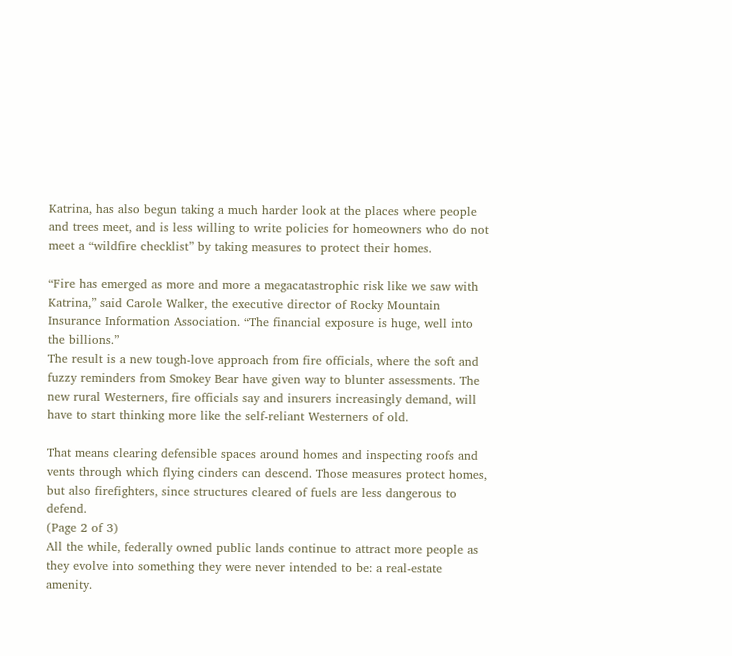Katrina, has also begun taking a much harder look at the places where people and trees meet, and is less willing to write policies for homeowners who do not meet a “wildfire checklist” by taking measures to protect their homes.

“Fire has emerged as more and more a megacatastrophic risk like we saw with Katrina,” said Carole Walker, the executive director of Rocky Mountain Insurance Information Association. “The financial exposure is huge, well into the billions.”
The result is a new tough-love approach from fire officials, where the soft and fuzzy reminders from Smokey Bear have given way to blunter assessments. The new rural Westerners, fire officials say and insurers increasingly demand, will have to start thinking more like the self-reliant Westerners of old.

That means clearing defensible spaces around homes and inspecting roofs and vents through which flying cinders can descend. Those measures protect homes, but also firefighters, since structures cleared of fuels are less dangerous to defend.
(Page 2 of 3)
All the while, federally owned public lands continue to attract more people as they evolve into something they were never intended to be: a real-estate amenity.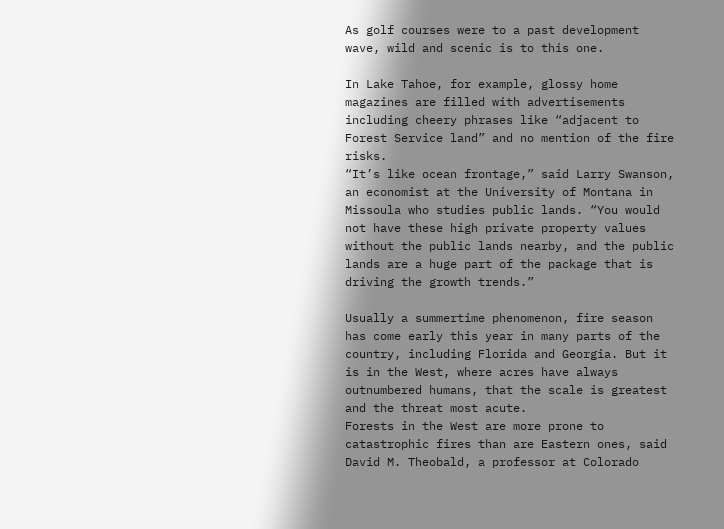As golf courses were to a past development wave, wild and scenic is to this one.

In Lake Tahoe, for example, glossy home magazines are filled with advertisements including cheery phrases like “adjacent to Forest Service land” and no mention of the fire risks.
“It’s like ocean frontage,” said Larry Swanson, an economist at the University of Montana in Missoula who studies public lands. “You would not have these high private property values without the public lands nearby, and the public lands are a huge part of the package that is driving the growth trends.”

Usually a summertime phenomenon, fire season has come early this year in many parts of the country, including Florida and Georgia. But it is in the West, where acres have always outnumbered humans, that the scale is greatest and the threat most acute.
Forests in the West are more prone to catastrophic fires than are Eastern ones, said David M. Theobald, a professor at Colorado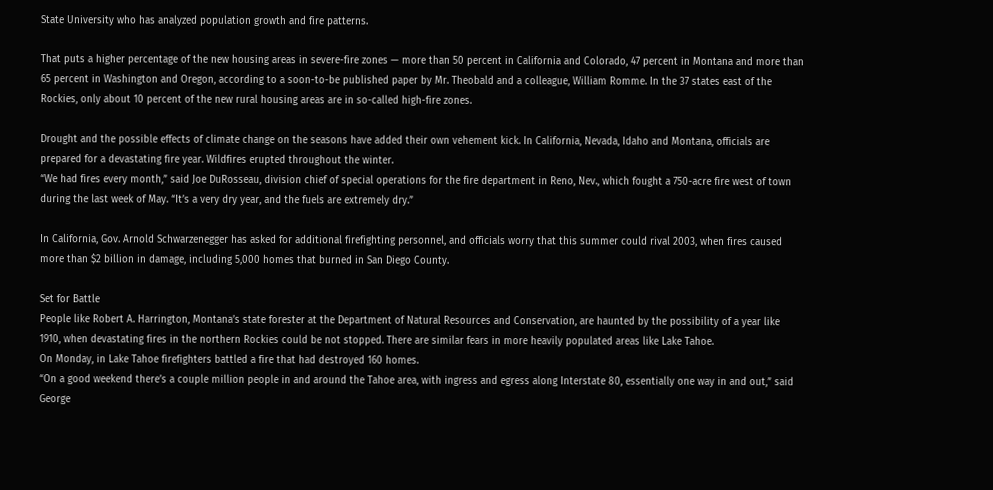State University who has analyzed population growth and fire patterns.

That puts a higher percentage of the new housing areas in severe-fire zones — more than 50 percent in California and Colorado, 47 percent in Montana and more than 65 percent in Washington and Oregon, according to a soon-to-be published paper by Mr. Theobald and a colleague, William Romme. In the 37 states east of the Rockies, only about 10 percent of the new rural housing areas are in so-called high-fire zones.

Drought and the possible effects of climate change on the seasons have added their own vehement kick. In California, Nevada, Idaho and Montana, officials are prepared for a devastating fire year. Wildfires erupted throughout the winter.
“We had fires every month,” said Joe DuRosseau, division chief of special operations for the fire department in Reno, Nev., which fought a 750-acre fire west of town during the last week of May. “It’s a very dry year, and the fuels are extremely dry.”

In California, Gov. Arnold Schwarzenegger has asked for additional firefighting personnel, and officials worry that this summer could rival 2003, when fires caused more than $2 billion in damage, including 5,000 homes that burned in San Diego County.

Set for Battle
People like Robert A. Harrington, Montana’s state forester at the Department of Natural Resources and Conservation, are haunted by the possibility of a year like 1910, when devastating fires in the northern Rockies could be not stopped. There are similar fears in more heavily populated areas like Lake Tahoe.
On Monday, in Lake Tahoe firefighters battled a fire that had destroyed 160 homes.
“On a good weekend there’s a couple million people in and around the Tahoe area, with ingress and egress along Interstate 80, essentially one way in and out,” said George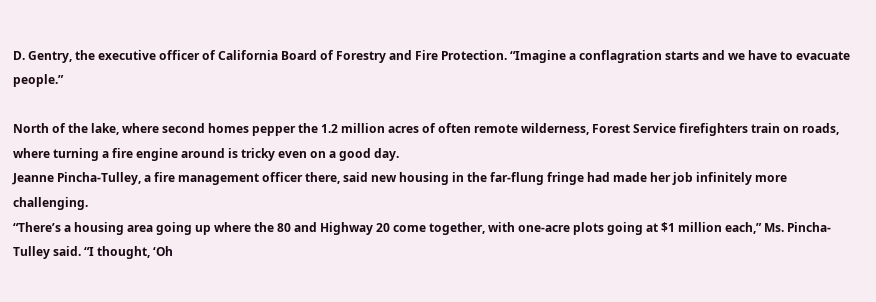D. Gentry, the executive officer of California Board of Forestry and Fire Protection. “Imagine a conflagration starts and we have to evacuate people.”

North of the lake, where second homes pepper the 1.2 million acres of often remote wilderness, Forest Service firefighters train on roads, where turning a fire engine around is tricky even on a good day.
Jeanne Pincha-Tulley, a fire management officer there, said new housing in the far-flung fringe had made her job infinitely more challenging.
“There’s a housing area going up where the 80 and Highway 20 come together, with one-acre plots going at $1 million each,” Ms. Pincha-Tulley said. “I thought, ‘Oh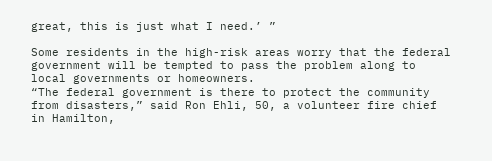great, this is just what I need.’ ”

Some residents in the high-risk areas worry that the federal government will be tempted to pass the problem along to local governments or homeowners.
“The federal government is there to protect the community from disasters,” said Ron Ehli, 50, a volunteer fire chief in Hamilton,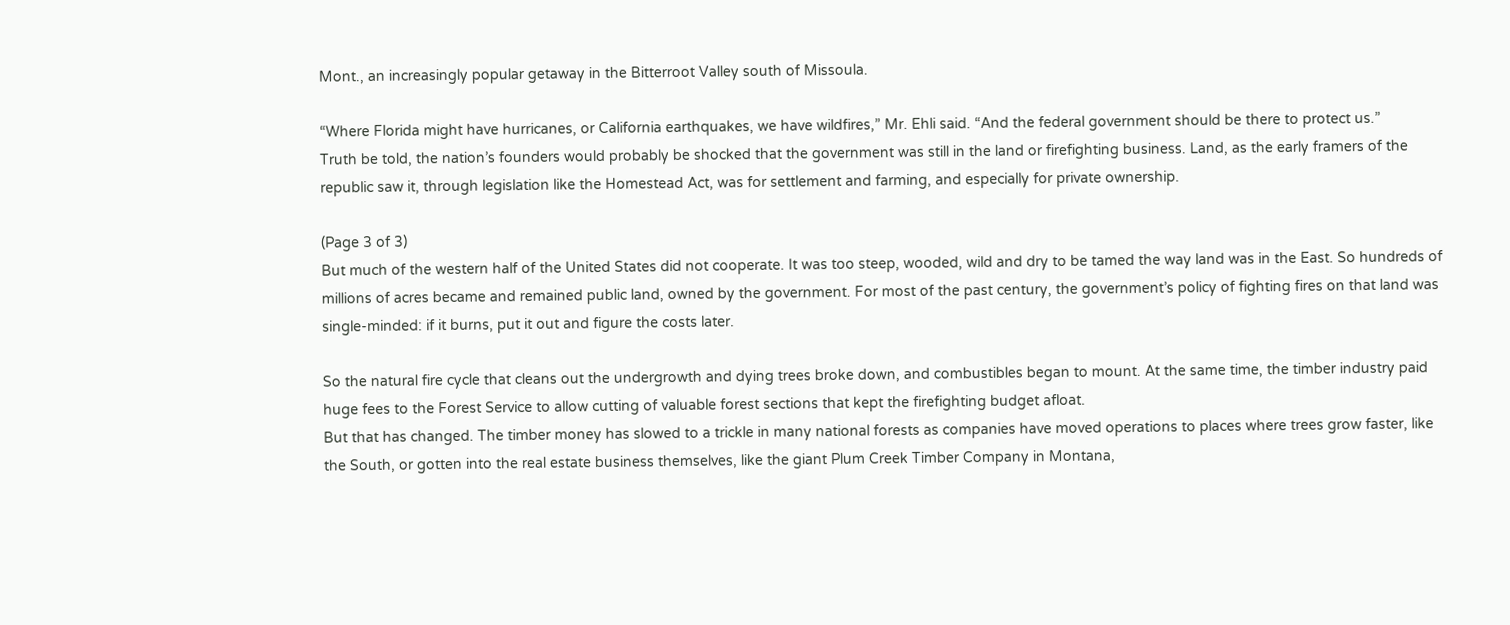Mont., an increasingly popular getaway in the Bitterroot Valley south of Missoula.

“Where Florida might have hurricanes, or California earthquakes, we have wildfires,” Mr. Ehli said. “And the federal government should be there to protect us.”
Truth be told, the nation’s founders would probably be shocked that the government was still in the land or firefighting business. Land, as the early framers of the republic saw it, through legislation like the Homestead Act, was for settlement and farming, and especially for private ownership.

(Page 3 of 3)
But much of the western half of the United States did not cooperate. It was too steep, wooded, wild and dry to be tamed the way land was in the East. So hundreds of millions of acres became and remained public land, owned by the government. For most of the past century, the government’s policy of fighting fires on that land was single-minded: if it burns, put it out and figure the costs later.

So the natural fire cycle that cleans out the undergrowth and dying trees broke down, and combustibles began to mount. At the same time, the timber industry paid huge fees to the Forest Service to allow cutting of valuable forest sections that kept the firefighting budget afloat.
But that has changed. The timber money has slowed to a trickle in many national forests as companies have moved operations to places where trees grow faster, like the South, or gotten into the real estate business themselves, like the giant Plum Creek Timber Company in Montana,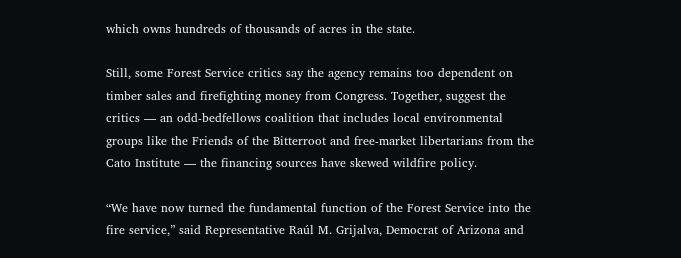which owns hundreds of thousands of acres in the state.

Still, some Forest Service critics say the agency remains too dependent on timber sales and firefighting money from Congress. Together, suggest the critics — an odd-bedfellows coalition that includes local environmental groups like the Friends of the Bitterroot and free-market libertarians from the Cato Institute — the financing sources have skewed wildfire policy.

“We have now turned the fundamental function of the Forest Service into the fire service,” said Representative Raúl M. Grijalva, Democrat of Arizona and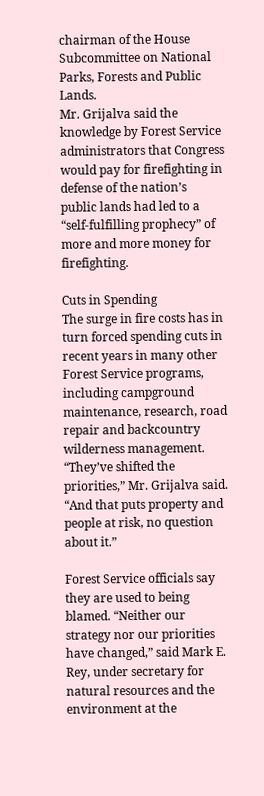chairman of the House Subcommittee on National Parks, Forests and Public Lands.
Mr. Grijalva said the knowledge by Forest Service administrators that Congress would pay for firefighting in defense of the nation’s public lands had led to a “self-fulfilling prophecy” of more and more money for firefighting.

Cuts in Spending
The surge in fire costs has in turn forced spending cuts in recent years in many other Forest Service programs, including campground maintenance, research, road repair and backcountry wilderness management.
“They’ve shifted the priorities,” Mr. Grijalva said. “And that puts property and people at risk, no question about it.”

Forest Service officials say they are used to being blamed. “Neither our strategy nor our priorities have changed,” said Mark E. Rey, under secretary for natural resources and the environment at the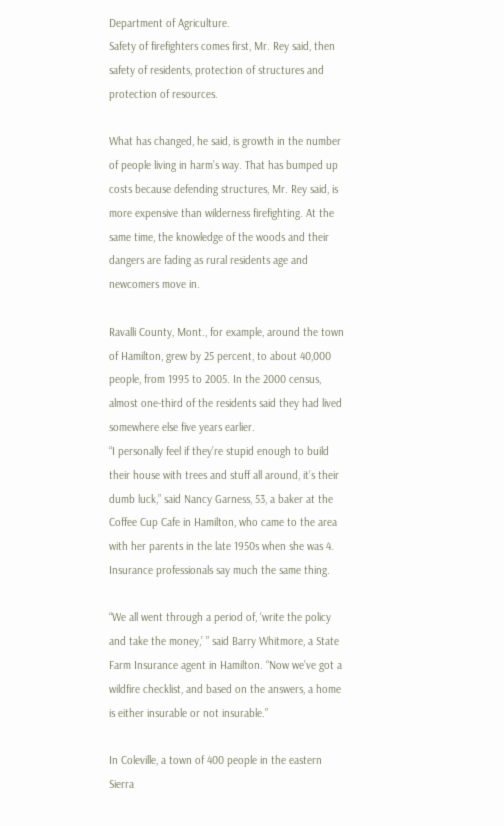Department of Agriculture.
Safety of firefighters comes first, Mr. Rey said, then safety of residents, protection of structures and protection of resources.

What has changed, he said, is growth in the number of people living in harm’s way. That has bumped up costs because defending structures, Mr. Rey said, is more expensive than wilderness firefighting. At the same time, the knowledge of the woods and their dangers are fading as rural residents age and newcomers move in.

Ravalli County, Mont., for example, around the town of Hamilton, grew by 25 percent, to about 40,000 people, from 1995 to 2005. In the 2000 census, almost one-third of the residents said they had lived somewhere else five years earlier.
“I personally feel if they’re stupid enough to build their house with trees and stuff all around, it’s their dumb luck,” said Nancy Garness, 53, a baker at the Coffee Cup Cafe in Hamilton, who came to the area with her parents in the late 1950s when she was 4.
Insurance professionals say much the same thing.

“We all went through a period of, ‘write the policy and take the money,’ ” said Barry Whitmore, a State Farm Insurance agent in Hamilton. “Now we’ve got a wildfire checklist, and based on the answers, a home is either insurable or not insurable.”

In Coleville, a town of 400 people in the eastern Sierra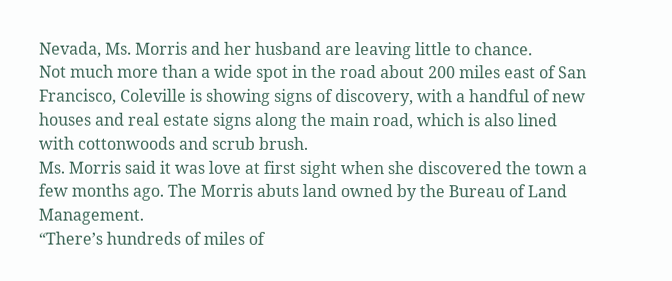Nevada, Ms. Morris and her husband are leaving little to chance.
Not much more than a wide spot in the road about 200 miles east of San Francisco, Coleville is showing signs of discovery, with a handful of new houses and real estate signs along the main road, which is also lined with cottonwoods and scrub brush.
Ms. Morris said it was love at first sight when she discovered the town a few months ago. The Morris abuts land owned by the Bureau of Land Management.
“There’s hundreds of miles of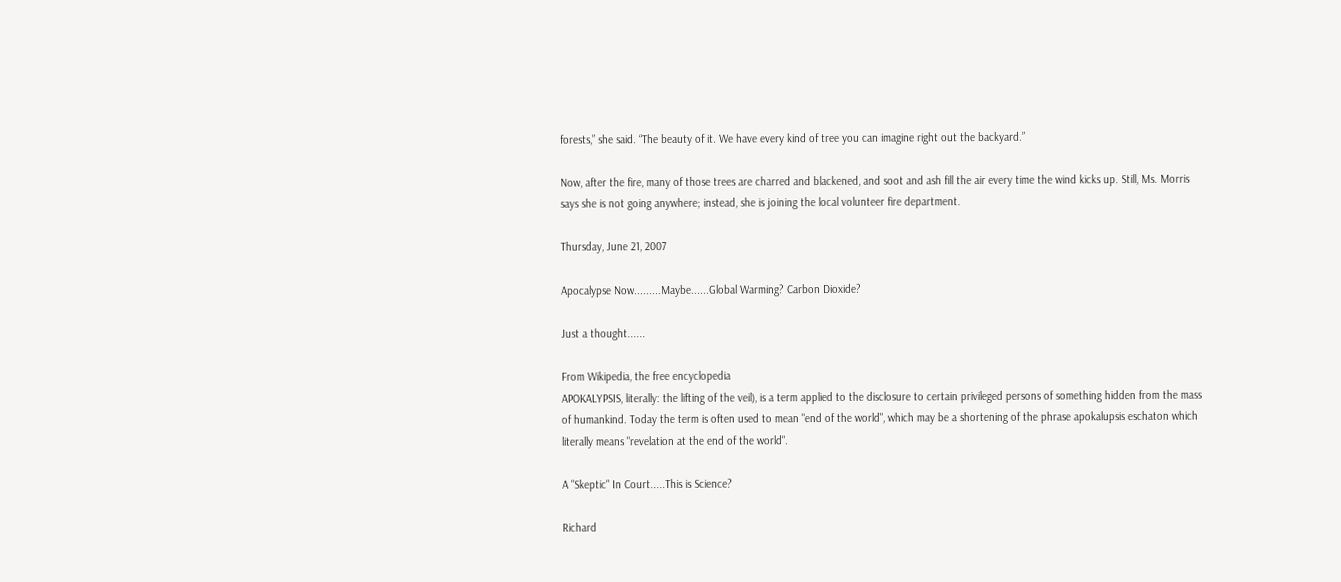forests,” she said. “The beauty of it. We have every kind of tree you can imagine right out the backyard.”

Now, after the fire, many of those trees are charred and blackened, and soot and ash fill the air every time the wind kicks up. Still, Ms. Morris says she is not going anywhere; instead, she is joining the local volunteer fire department.

Thursday, June 21, 2007

Apocalypse Now.........Maybe......Global Warming? Carbon Dioxide?

Just a thought......

From Wikipedia, the free encyclopedia
APOKALYPSIS, literally: the lifting of the veil), is a term applied to the disclosure to certain privileged persons of something hidden from the mass of humankind. Today the term is often used to mean "end of the world", which may be a shortening of the phrase apokalupsis eschaton which literally means "revelation at the end of the world".

A "Skeptic" In Court.....This is Science?

Richard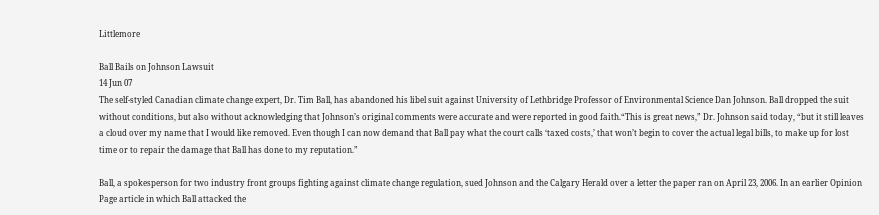Littlemore

Ball Bails on Johnson Lawsuit
14 Jun 07
The self-styled Canadian climate change expert, Dr. Tim Ball, has abandoned his libel suit against University of Lethbridge Professor of Environmental Science Dan Johnson. Ball dropped the suit without conditions, but also without acknowledging that Johnson’s original comments were accurate and were reported in good faith.“This is great news,” Dr. Johnson said today, “but it still leaves a cloud over my name that I would like removed. Even though I can now demand that Ball pay what the court calls ‘taxed costs,’ that won’t begin to cover the actual legal bills, to make up for lost time or to repair the damage that Ball has done to my reputation.”

Ball, a spokesperson for two industry front groups fighting against climate change regulation, sued Johnson and the Calgary Herald over a letter the paper ran on April 23, 2006. In an earlier Opinion Page article in which Ball attacked the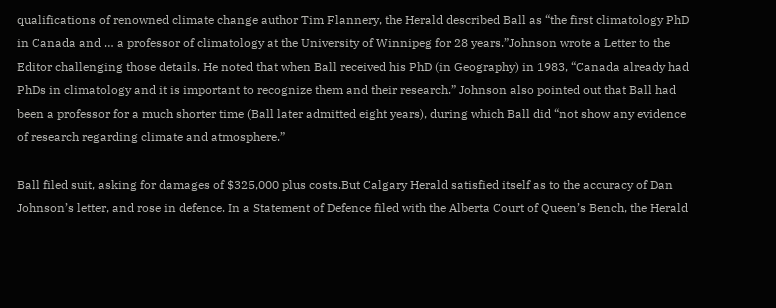qualifications of renowned climate change author Tim Flannery, the Herald described Ball as “the first climatology PhD in Canada and … a professor of climatology at the University of Winnipeg for 28 years.”Johnson wrote a Letter to the Editor challenging those details. He noted that when Ball received his PhD (in Geography) in 1983, “Canada already had PhDs in climatology and it is important to recognize them and their research.” Johnson also pointed out that Ball had been a professor for a much shorter time (Ball later admitted eight years), during which Ball did “not show any evidence of research regarding climate and atmosphere.”

Ball filed suit, asking for damages of $325,000 plus costs.But Calgary Herald satisfied itself as to the accuracy of Dan Johnson’s letter, and rose in defence. In a Statement of Defence filed with the Alberta Court of Queen’s Bench, the Herald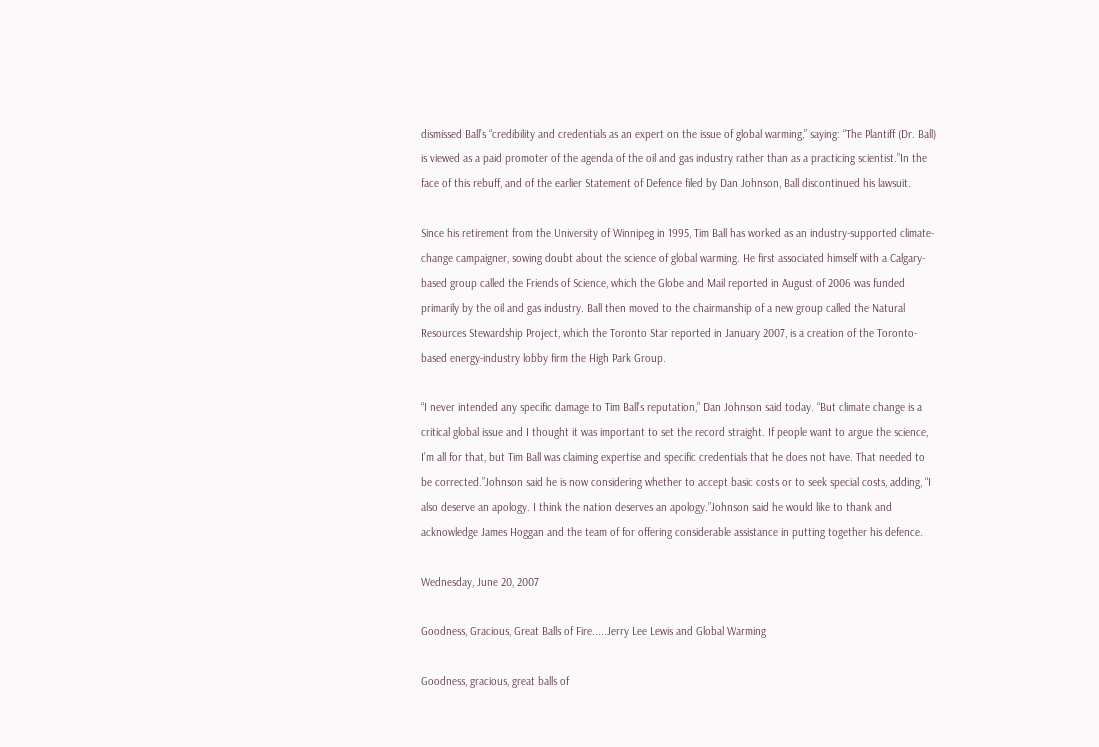dismissed Ball’s “credibility and credentials as an expert on the issue of global warming,” saying: “The Plantiff (Dr. Ball) is viewed as a paid promoter of the agenda of the oil and gas industry rather than as a practicing scientist.”In the face of this rebuff, and of the earlier Statement of Defence filed by Dan Johnson, Ball discontinued his lawsuit.

Since his retirement from the University of Winnipeg in 1995, Tim Ball has worked as an industry-supported climate-change campaigner, sowing doubt about the science of global warming. He first associated himself with a Calgary-based group called the Friends of Science, which the Globe and Mail reported in August of 2006 was funded primarily by the oil and gas industry. Ball then moved to the chairmanship of a new group called the Natural Resources Stewardship Project, which the Toronto Star reported in January 2007, is a creation of the Toronto-based energy-industry lobby firm the High Park Group.

“I never intended any specific damage to Tim Ball’s reputation,” Dan Johnson said today. “But climate change is a critical global issue and I thought it was important to set the record straight. If people want to argue the science, I’m all for that, but Tim Ball was claiming expertise and specific credentials that he does not have. That needed to be corrected.”Johnson said he is now considering whether to accept basic costs or to seek special costs, adding, “I also deserve an apology. I think the nation deserves an apology.”Johnson said he would like to thank and acknowledge James Hoggan and the team of for offering considerable assistance in putting together his defence.

Wednesday, June 20, 2007

Goodness, Gracious, Great Balls of Fire.....Jerry Lee Lewis and Global Warming

Goodness, gracious, great balls of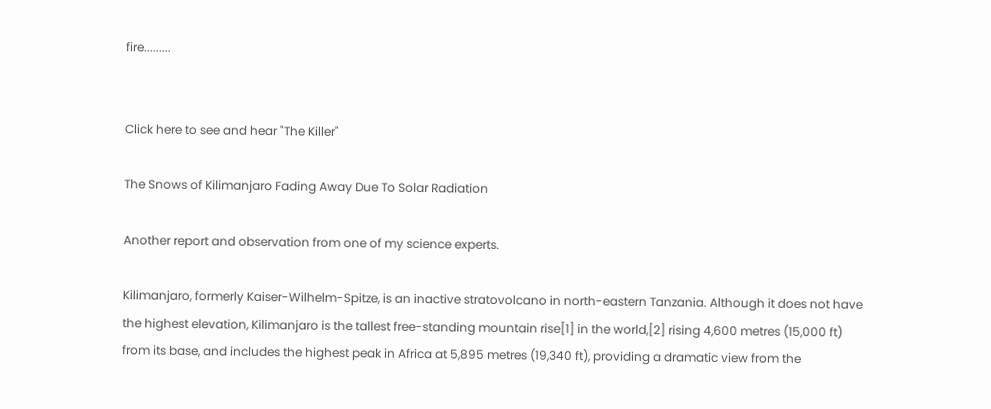fire.........


Click here to see and hear "The Killer"

The Snows of Kilimanjaro Fading Away Due To Solar Radiation

Another report and observation from one of my science experts.

Kilimanjaro, formerly Kaiser-Wilhelm-Spitze, is an inactive stratovolcano in north-eastern Tanzania. Although it does not have the highest elevation, Kilimanjaro is the tallest free-standing mountain rise[1] in the world,[2] rising 4,600 metres (15,000 ft) from its base, and includes the highest peak in Africa at 5,895 metres (19,340 ft), providing a dramatic view from the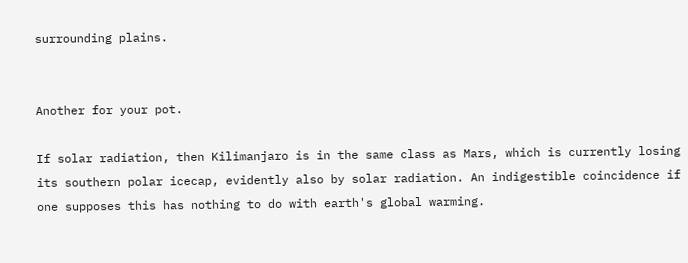surrounding plains.


Another for your pot.

If solar radiation, then Kilimanjaro is in the same class as Mars, which is currently losing its southern polar icecap, evidently also by solar radiation. An indigestible coincidence if one supposes this has nothing to do with earth's global warming.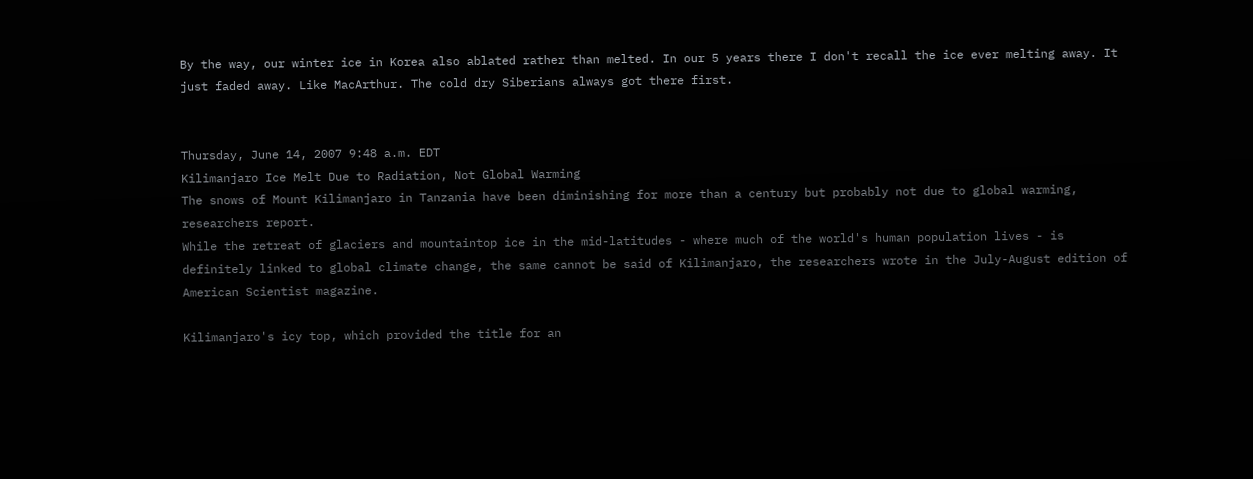By the way, our winter ice in Korea also ablated rather than melted. In our 5 years there I don't recall the ice ever melting away. It just faded away. Like MacArthur. The cold dry Siberians always got there first.


Thursday, June 14, 2007 9:48 a.m. EDT
Kilimanjaro Ice Melt Due to Radiation, Not Global Warming
The snows of Mount Kilimanjaro in Tanzania have been diminishing for more than a century but probably not due to global warming, researchers report.
While the retreat of glaciers and mountaintop ice in the mid-latitudes - where much of the world's human population lives - is definitely linked to global climate change, the same cannot be said of Kilimanjaro, the researchers wrote in the July-August edition of American Scientist magazine.

Kilimanjaro's icy top, which provided the title for an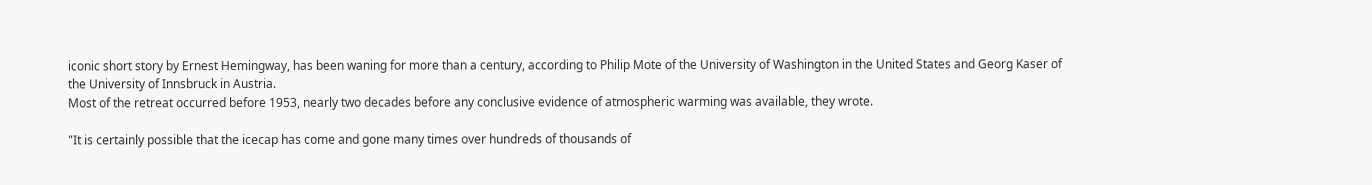iconic short story by Ernest Hemingway, has been waning for more than a century, according to Philip Mote of the University of Washington in the United States and Georg Kaser of the University of Innsbruck in Austria.
Most of the retreat occurred before 1953, nearly two decades before any conclusive evidence of atmospheric warming was available, they wrote.

"It is certainly possible that the icecap has come and gone many times over hundreds of thousands of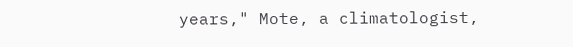years," Mote, a climatologist,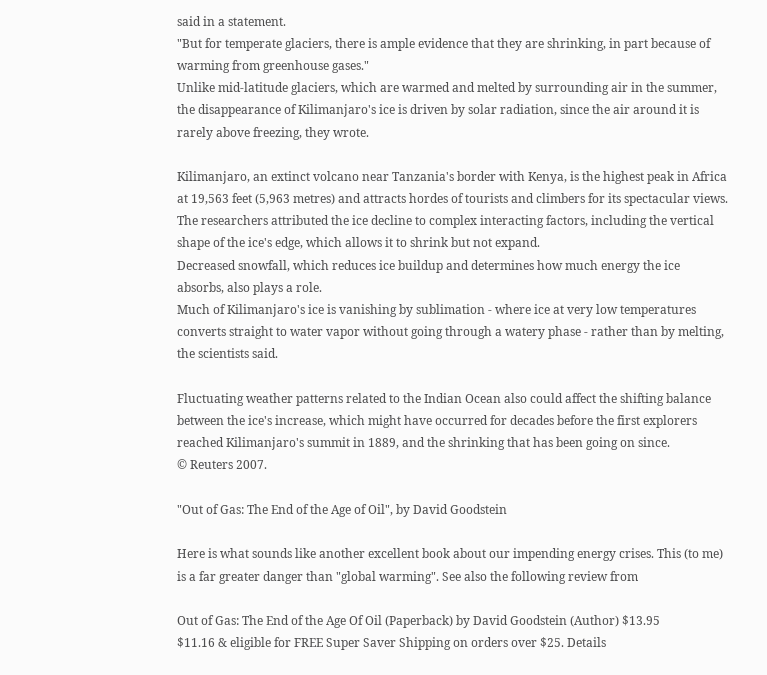said in a statement.
"But for temperate glaciers, there is ample evidence that they are shrinking, in part because of warming from greenhouse gases."
Unlike mid-latitude glaciers, which are warmed and melted by surrounding air in the summer, the disappearance of Kilimanjaro's ice is driven by solar radiation, since the air around it is rarely above freezing, they wrote.

Kilimanjaro, an extinct volcano near Tanzania's border with Kenya, is the highest peak in Africa at 19,563 feet (5,963 metres) and attracts hordes of tourists and climbers for its spectacular views.
The researchers attributed the ice decline to complex interacting factors, including the vertical shape of the ice's edge, which allows it to shrink but not expand.
Decreased snowfall, which reduces ice buildup and determines how much energy the ice absorbs, also plays a role.
Much of Kilimanjaro's ice is vanishing by sublimation - where ice at very low temperatures converts straight to water vapor without going through a watery phase - rather than by melting, the scientists said.

Fluctuating weather patterns related to the Indian Ocean also could affect the shifting balance between the ice's increase, which might have occurred for decades before the first explorers reached Kilimanjaro's summit in 1889, and the shrinking that has been going on since.
© Reuters 2007.

"Out of Gas: The End of the Age of Oil", by David Goodstein

Here is what sounds like another excellent book about our impending energy crises. This (to me) is a far greater danger than "global warming". See also the following review from

Out of Gas: The End of the Age Of Oil (Paperback) by David Goodstein (Author) $13.95
$11.16 & eligible for FREE Super Saver Shipping on orders over $25. Details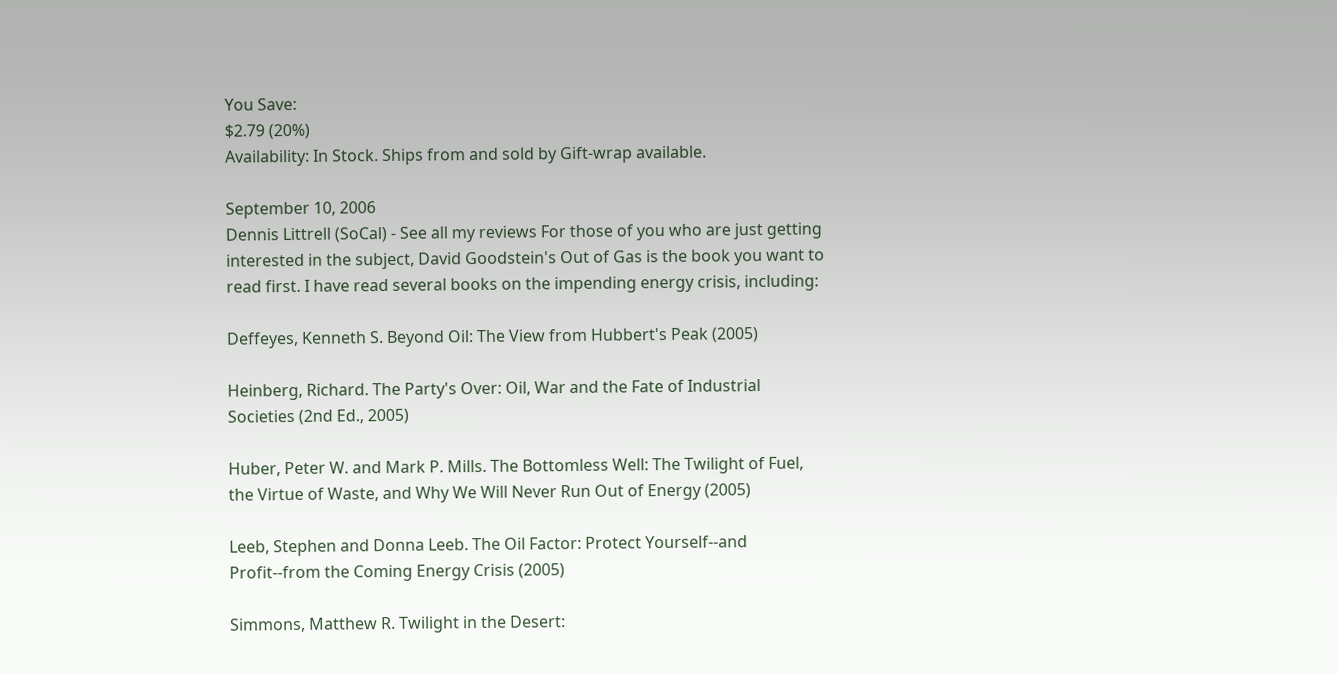You Save:
$2.79 (20%)
Availability: In Stock. Ships from and sold by Gift-wrap available.

September 10, 2006
Dennis Littrell (SoCal) - See all my reviews For those of you who are just getting interested in the subject, David Goodstein's Out of Gas is the book you want to read first. I have read several books on the impending energy crisis, including:

Deffeyes, Kenneth S. Beyond Oil: The View from Hubbert's Peak (2005)

Heinberg, Richard. The Party's Over: Oil, War and the Fate of Industrial Societies (2nd Ed., 2005)

Huber, Peter W. and Mark P. Mills. The Bottomless Well: The Twilight of Fuel, the Virtue of Waste, and Why We Will Never Run Out of Energy (2005)

Leeb, Stephen and Donna Leeb. The Oil Factor: Protect Yourself--and Profit--from the Coming Energy Crisis (2005)

Simmons, Matthew R. Twilight in the Desert: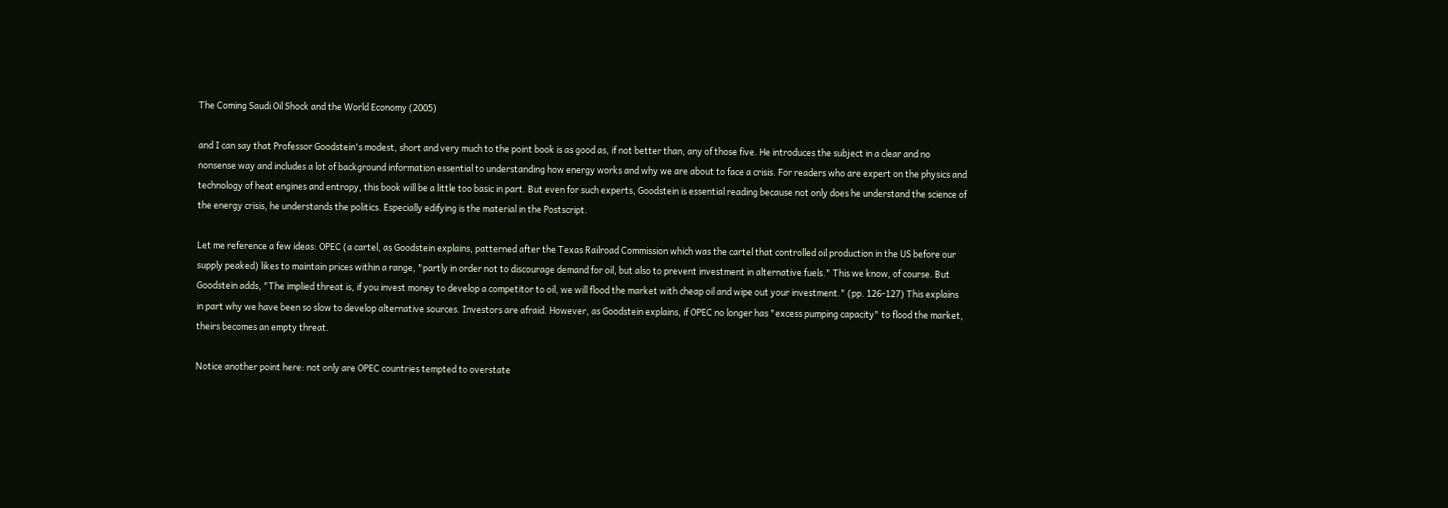The Coming Saudi Oil Shock and the World Economy (2005)

and I can say that Professor Goodstein's modest, short and very much to the point book is as good as, if not better than, any of those five. He introduces the subject in a clear and no nonsense way and includes a lot of background information essential to understanding how energy works and why we are about to face a crisis. For readers who are expert on the physics and technology of heat engines and entropy, this book will be a little too basic in part. But even for such experts, Goodstein is essential reading because not only does he understand the science of the energy crisis, he understands the politics. Especially edifying is the material in the Postscript.

Let me reference a few ideas: OPEC (a cartel, as Goodstein explains, patterned after the Texas Railroad Commission which was the cartel that controlled oil production in the US before our supply peaked) likes to maintain prices within a range, "partly in order not to discourage demand for oil, but also to prevent investment in alternative fuels." This we know, of course. But Goodstein adds, "The implied threat is, if you invest money to develop a competitor to oil, we will flood the market with cheap oil and wipe out your investment." (pp. 126-127) This explains in part why we have been so slow to develop alternative sources. Investors are afraid. However, as Goodstein explains, if OPEC no longer has "excess pumping capacity" to flood the market, theirs becomes an empty threat.

Notice another point here: not only are OPEC countries tempted to overstate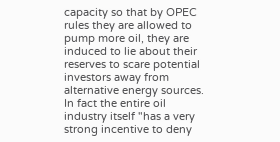capacity so that by OPEC rules they are allowed to pump more oil, they are induced to lie about their reserves to scare potential investors away from alternative energy sources. In fact the entire oil industry itself "has a very strong incentive to deny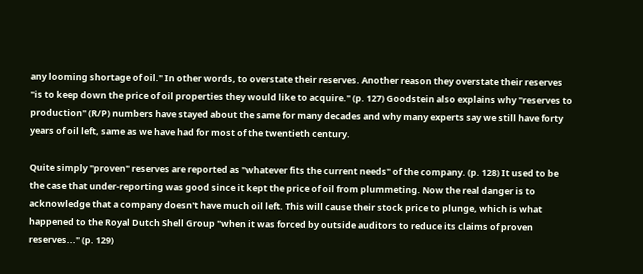any looming shortage of oil." In other words, to overstate their reserves. Another reason they overstate their reserves "is to keep down the price of oil properties they would like to acquire." (p. 127) Goodstein also explains why "reserves to production" (R/P) numbers have stayed about the same for many decades and why many experts say we still have forty years of oil left, same as we have had for most of the twentieth century.

Quite simply "proven" reserves are reported as "whatever fits the current needs" of the company. (p. 128) It used to be the case that under-reporting was good since it kept the price of oil from plummeting. Now the real danger is to acknowledge that a company doesn't have much oil left. This will cause their stock price to plunge, which is what happened to the Royal Dutch Shell Group "when it was forced by outside auditors to reduce its claims of proven reserves..." (p. 129)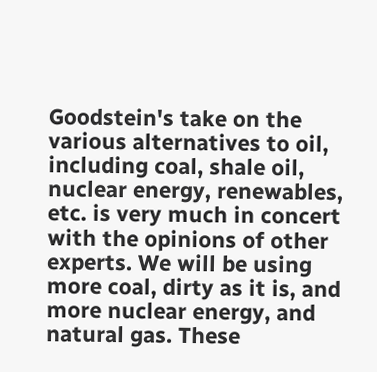Goodstein's take on the various alternatives to oil, including coal, shale oil, nuclear energy, renewables, etc. is very much in concert with the opinions of other experts. We will be using more coal, dirty as it is, and more nuclear energy, and natural gas. These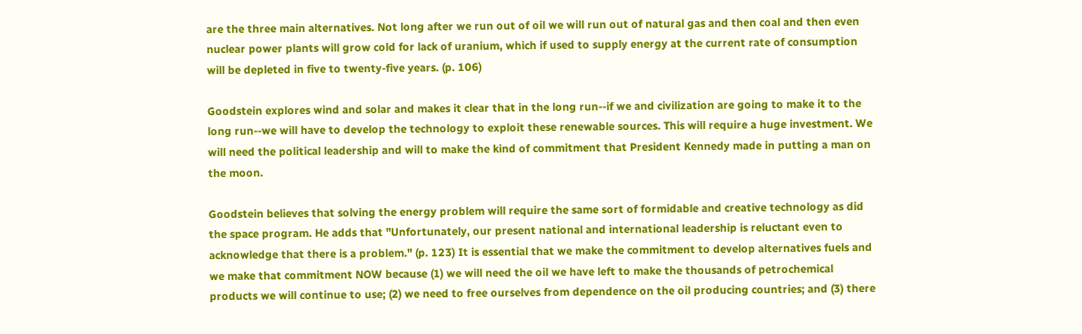are the three main alternatives. Not long after we run out of oil we will run out of natural gas and then coal and then even nuclear power plants will grow cold for lack of uranium, which if used to supply energy at the current rate of consumption will be depleted in five to twenty-five years. (p. 106)

Goodstein explores wind and solar and makes it clear that in the long run--if we and civilization are going to make it to the long run--we will have to develop the technology to exploit these renewable sources. This will require a huge investment. We will need the political leadership and will to make the kind of commitment that President Kennedy made in putting a man on the moon.

Goodstein believes that solving the energy problem will require the same sort of formidable and creative technology as did the space program. He adds that "Unfortunately, our present national and international leadership is reluctant even to acknowledge that there is a problem." (p. 123) It is essential that we make the commitment to develop alternatives fuels and we make that commitment NOW because (1) we will need the oil we have left to make the thousands of petrochemical products we will continue to use; (2) we need to free ourselves from dependence on the oil producing countries; and (3) there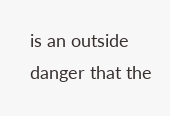is an outside danger that the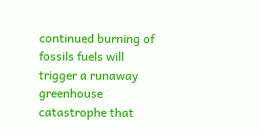continued burning of fossils fuels will trigger a runaway greenhouse catastrophe that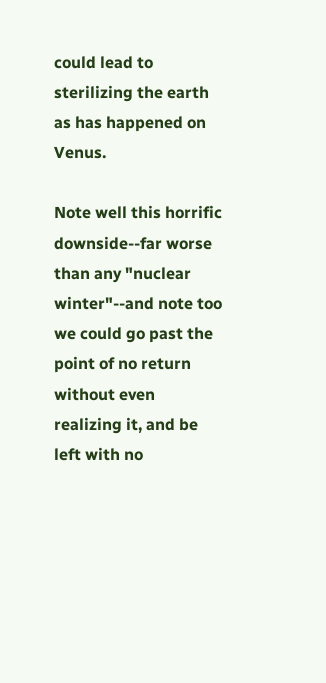could lead to sterilizing the earth as has happened on Venus.

Note well this horrific downside--far worse than any "nuclear winter"--and note too we could go past the point of no return without even realizing it, and be left with no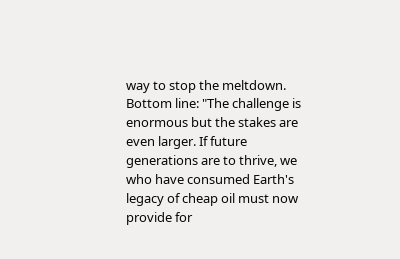way to stop the meltdown. Bottom line: "The challenge is enormous but the stakes are even larger. If future generations are to thrive, we who have consumed Earth's legacy of cheap oil must now provide for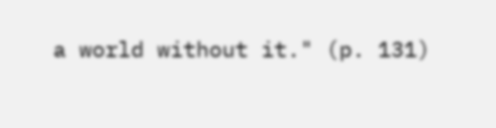a world without it." (p. 131)